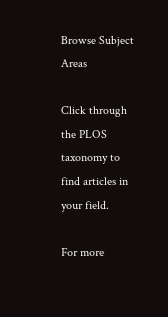Browse Subject Areas

Click through the PLOS taxonomy to find articles in your field.

For more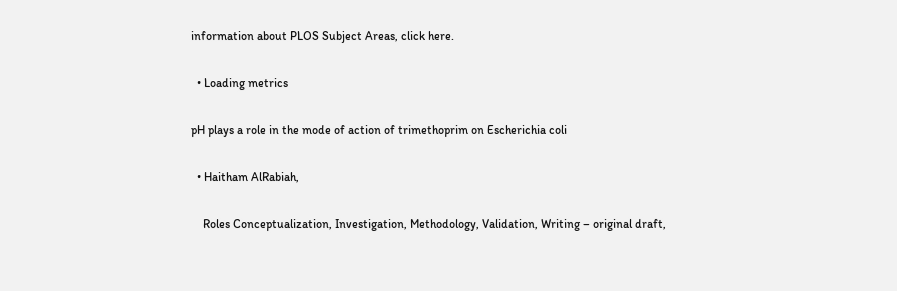information about PLOS Subject Areas, click here.

  • Loading metrics

pH plays a role in the mode of action of trimethoprim on Escherichia coli

  • Haitham AlRabiah,

    Roles Conceptualization, Investigation, Methodology, Validation, Writing – original draft,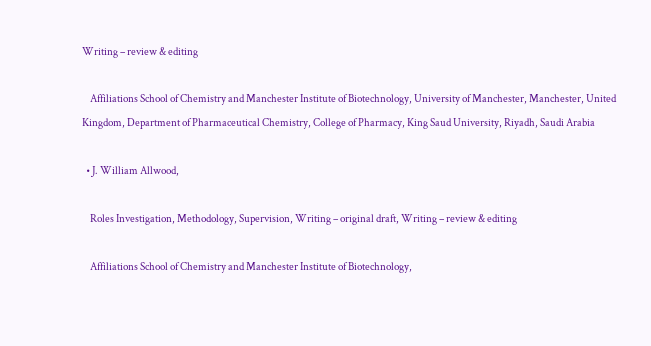Writing – review & editing

    Affiliations School of Chemistry and Manchester Institute of Biotechnology, University of Manchester, Manchester, United Kingdom, Department of Pharmaceutical Chemistry, College of Pharmacy, King Saud University, Riyadh, Saudi Arabia

  • J. William Allwood,

    Roles Investigation, Methodology, Supervision, Writing – original draft, Writing – review & editing

    Affiliations School of Chemistry and Manchester Institute of Biotechnology,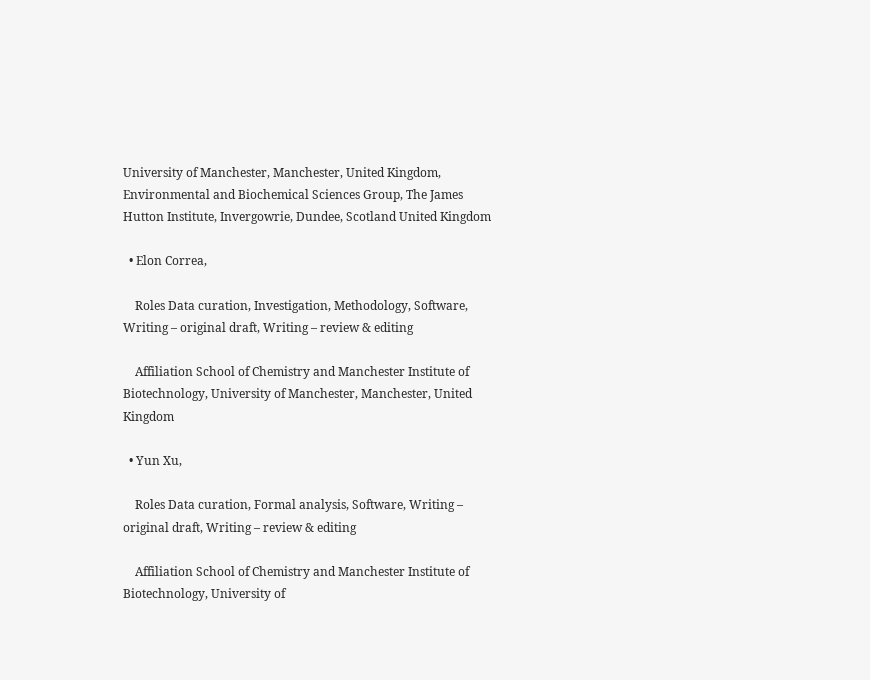University of Manchester, Manchester, United Kingdom, Environmental and Biochemical Sciences Group, The James Hutton Institute, Invergowrie, Dundee, Scotland United Kingdom

  • Elon Correa,

    Roles Data curation, Investigation, Methodology, Software, Writing – original draft, Writing – review & editing

    Affiliation School of Chemistry and Manchester Institute of Biotechnology, University of Manchester, Manchester, United Kingdom

  • Yun Xu,

    Roles Data curation, Formal analysis, Software, Writing – original draft, Writing – review & editing

    Affiliation School of Chemistry and Manchester Institute of Biotechnology, University of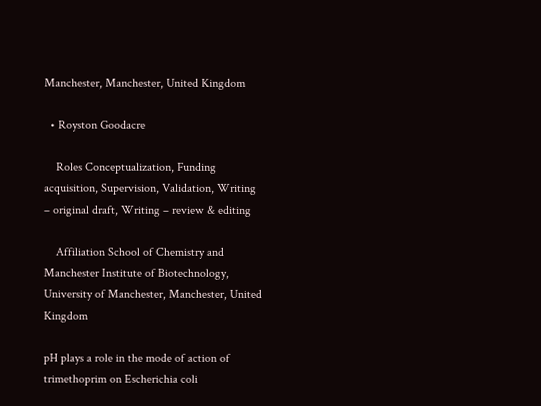Manchester, Manchester, United Kingdom

  • Royston Goodacre

    Roles Conceptualization, Funding acquisition, Supervision, Validation, Writing – original draft, Writing – review & editing

    Affiliation School of Chemistry and Manchester Institute of Biotechnology, University of Manchester, Manchester, United Kingdom

pH plays a role in the mode of action of trimethoprim on Escherichia coli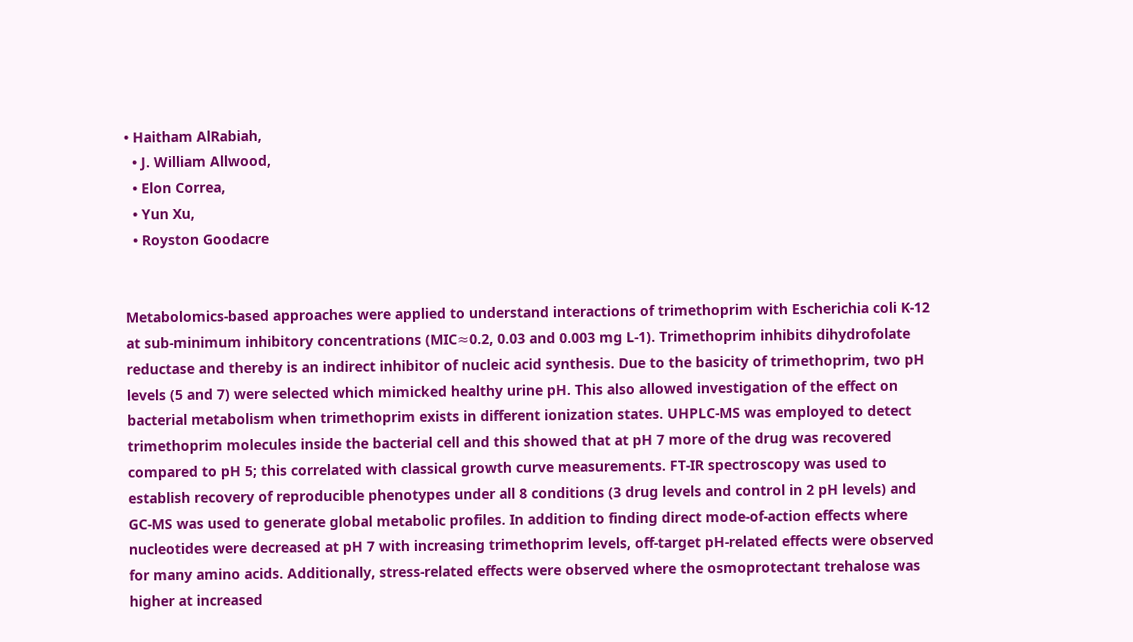• Haitham AlRabiah,
  • J. William Allwood,
  • Elon Correa,
  • Yun Xu,
  • Royston Goodacre


Metabolomics-based approaches were applied to understand interactions of trimethoprim with Escherichia coli K-12 at sub-minimum inhibitory concentrations (MIC≈0.2, 0.03 and 0.003 mg L-1). Trimethoprim inhibits dihydrofolate reductase and thereby is an indirect inhibitor of nucleic acid synthesis. Due to the basicity of trimethoprim, two pH levels (5 and 7) were selected which mimicked healthy urine pH. This also allowed investigation of the effect on bacterial metabolism when trimethoprim exists in different ionization states. UHPLC-MS was employed to detect trimethoprim molecules inside the bacterial cell and this showed that at pH 7 more of the drug was recovered compared to pH 5; this correlated with classical growth curve measurements. FT-IR spectroscopy was used to establish recovery of reproducible phenotypes under all 8 conditions (3 drug levels and control in 2 pH levels) and GC-MS was used to generate global metabolic profiles. In addition to finding direct mode-of-action effects where nucleotides were decreased at pH 7 with increasing trimethoprim levels, off-target pH-related effects were observed for many amino acids. Additionally, stress-related effects were observed where the osmoprotectant trehalose was higher at increased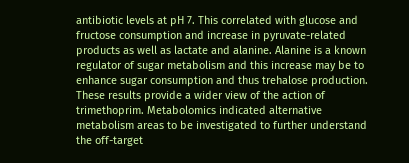antibiotic levels at pH 7. This correlated with glucose and fructose consumption and increase in pyruvate-related products as well as lactate and alanine. Alanine is a known regulator of sugar metabolism and this increase may be to enhance sugar consumption and thus trehalose production. These results provide a wider view of the action of trimethoprim. Metabolomics indicated alternative metabolism areas to be investigated to further understand the off-target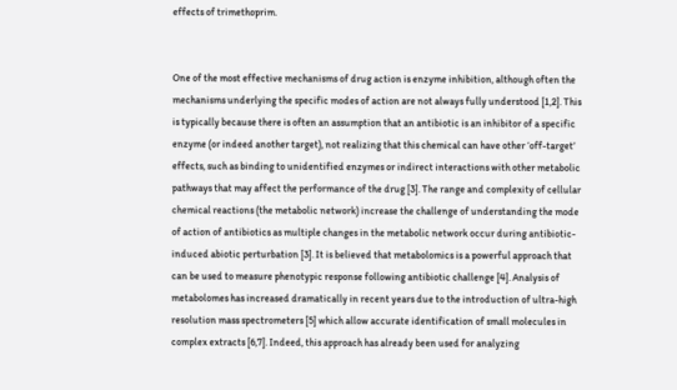effects of trimethoprim.


One of the most effective mechanisms of drug action is enzyme inhibition, although often the mechanisms underlying the specific modes of action are not always fully understood [1,2]. This is typically because there is often an assumption that an antibiotic is an inhibitor of a specific enzyme (or indeed another target), not realizing that this chemical can have other ‘off-target’ effects, such as binding to unidentified enzymes or indirect interactions with other metabolic pathways that may affect the performance of the drug [3]. The range and complexity of cellular chemical reactions (the metabolic network) increase the challenge of understanding the mode of action of antibiotics as multiple changes in the metabolic network occur during antibiotic-induced abiotic perturbation [3]. It is believed that metabolomics is a powerful approach that can be used to measure phenotypic response following antibiotic challenge [4]. Analysis of metabolomes has increased dramatically in recent years due to the introduction of ultra-high resolution mass spectrometers [5] which allow accurate identification of small molecules in complex extracts [6,7]. Indeed, this approach has already been used for analyzing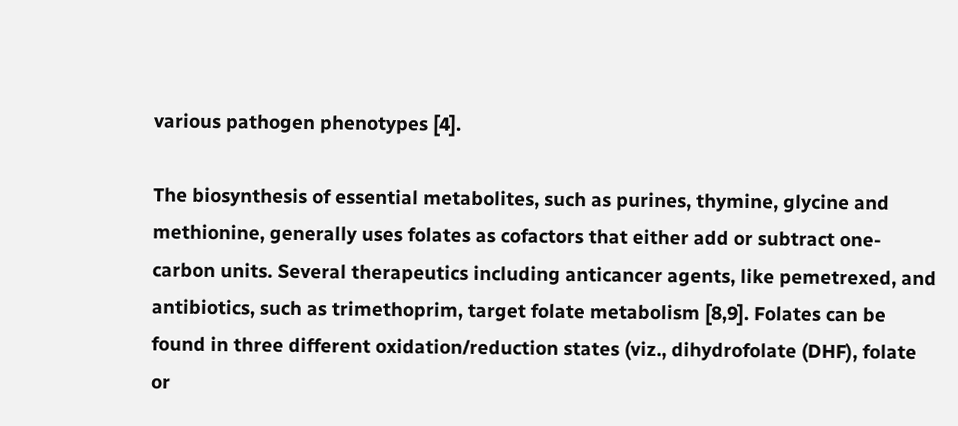various pathogen phenotypes [4].

The biosynthesis of essential metabolites, such as purines, thymine, glycine and methionine, generally uses folates as cofactors that either add or subtract one-carbon units. Several therapeutics including anticancer agents, like pemetrexed, and antibiotics, such as trimethoprim, target folate metabolism [8,9]. Folates can be found in three different oxidation/reduction states (viz., dihydrofolate (DHF), folate or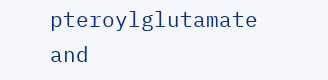pteroylglutamate and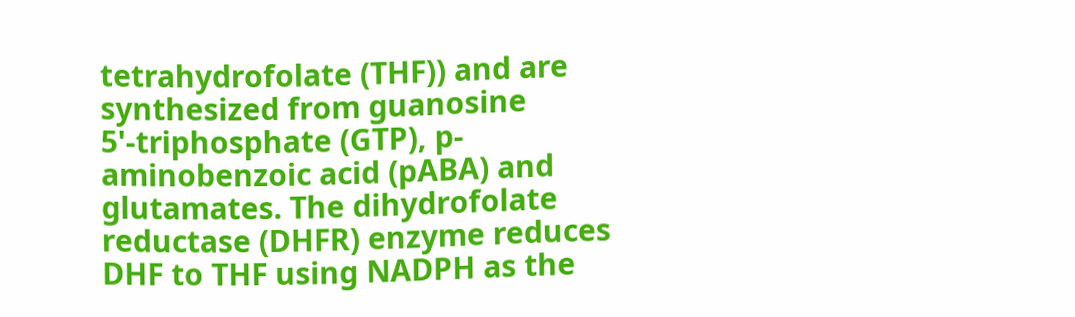tetrahydrofolate (THF)) and are synthesized from guanosine 5'-triphosphate (GTP), p-aminobenzoic acid (pABA) and glutamates. The dihydrofolate reductase (DHFR) enzyme reduces DHF to THF using NADPH as the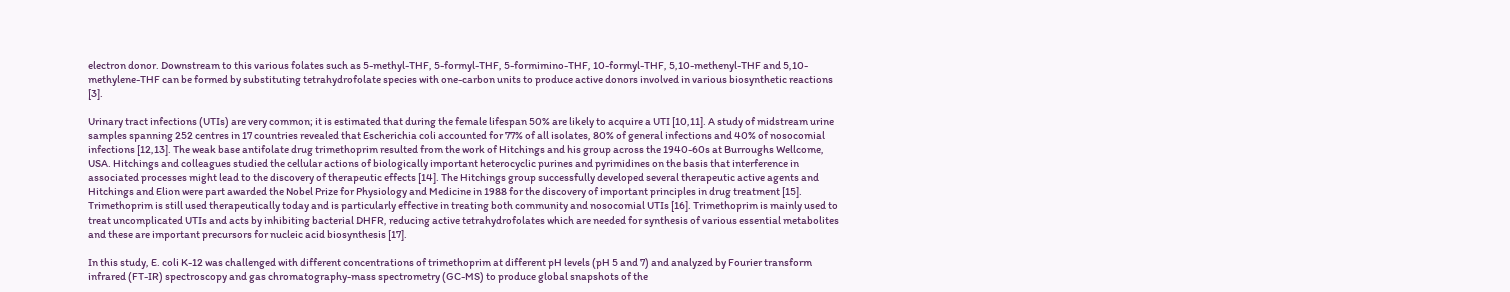electron donor. Downstream to this various folates such as 5-methyl-THF, 5-formyl-THF, 5-formimino-THF, 10-formyl-THF, 5,10-methenyl-THF and 5,10-methylene-THF can be formed by substituting tetrahydrofolate species with one-carbon units to produce active donors involved in various biosynthetic reactions [3].

Urinary tract infections (UTIs) are very common; it is estimated that during the female lifespan 50% are likely to acquire a UTI [10,11]. A study of midstream urine samples spanning 252 centres in 17 countries revealed that Escherichia coli accounted for 77% of all isolates, 80% of general infections and 40% of nosocomial infections [12,13]. The weak base antifolate drug trimethoprim resulted from the work of Hitchings and his group across the 1940-60s at Burroughs Wellcome, USA. Hitchings and colleagues studied the cellular actions of biologically important heterocyclic purines and pyrimidines on the basis that interference in associated processes might lead to the discovery of therapeutic effects [14]. The Hitchings group successfully developed several therapeutic active agents and Hitchings and Elion were part awarded the Nobel Prize for Physiology and Medicine in 1988 for the discovery of important principles in drug treatment [15]. Trimethoprim is still used therapeutically today and is particularly effective in treating both community and nosocomial UTIs [16]. Trimethoprim is mainly used to treat uncomplicated UTIs and acts by inhibiting bacterial DHFR, reducing active tetrahydrofolates which are needed for synthesis of various essential metabolites and these are important precursors for nucleic acid biosynthesis [17].

In this study, E. coli K-12 was challenged with different concentrations of trimethoprim at different pH levels (pH 5 and 7) and analyzed by Fourier transform infrared (FT-IR) spectroscopy and gas chromatography-mass spectrometry (GC-MS) to produce global snapshots of the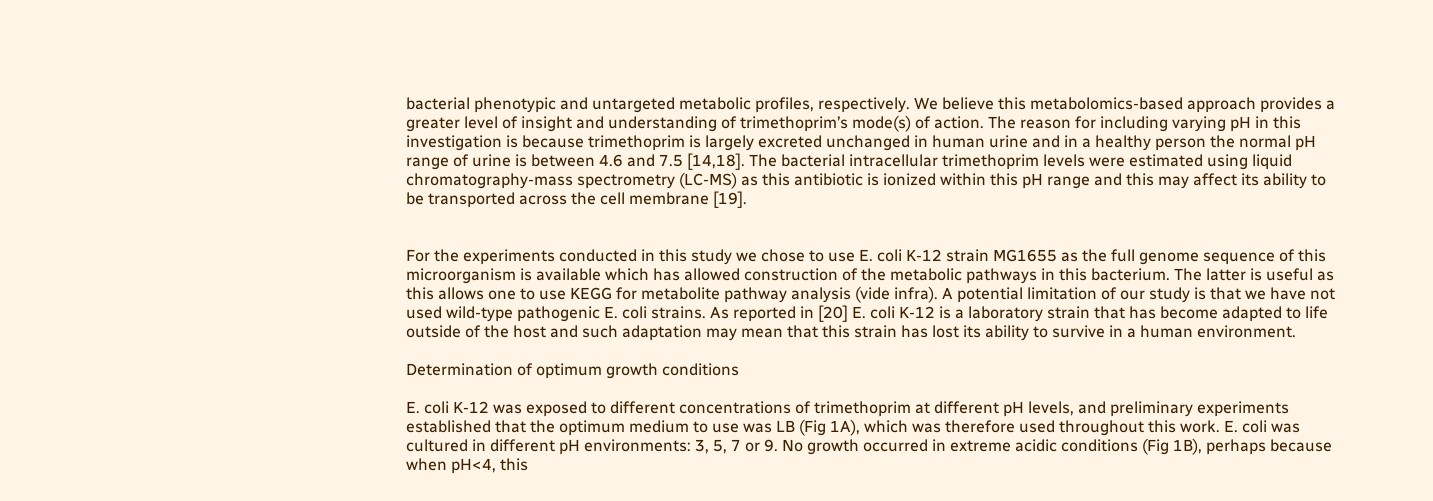bacterial phenotypic and untargeted metabolic profiles, respectively. We believe this metabolomics-based approach provides a greater level of insight and understanding of trimethoprim’s mode(s) of action. The reason for including varying pH in this investigation is because trimethoprim is largely excreted unchanged in human urine and in a healthy person the normal pH range of urine is between 4.6 and 7.5 [14,18]. The bacterial intracellular trimethoprim levels were estimated using liquid chromatography-mass spectrometry (LC-MS) as this antibiotic is ionized within this pH range and this may affect its ability to be transported across the cell membrane [19].


For the experiments conducted in this study we chose to use E. coli K-12 strain MG1655 as the full genome sequence of this microorganism is available which has allowed construction of the metabolic pathways in this bacterium. The latter is useful as this allows one to use KEGG for metabolite pathway analysis (vide infra). A potential limitation of our study is that we have not used wild-type pathogenic E. coli strains. As reported in [20] E. coli K-12 is a laboratory strain that has become adapted to life outside of the host and such adaptation may mean that this strain has lost its ability to survive in a human environment.

Determination of optimum growth conditions

E. coli K-12 was exposed to different concentrations of trimethoprim at different pH levels, and preliminary experiments established that the optimum medium to use was LB (Fig 1A), which was therefore used throughout this work. E. coli was cultured in different pH environments: 3, 5, 7 or 9. No growth occurred in extreme acidic conditions (Fig 1B), perhaps because when pH<4, this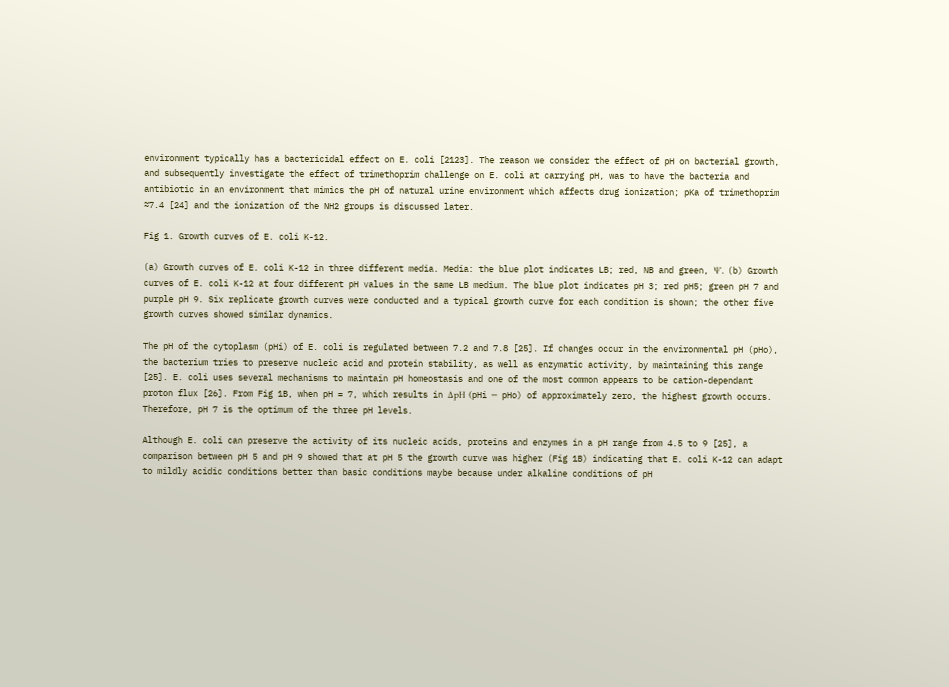environment typically has a bactericidal effect on E. coli [2123]. The reason we consider the effect of pH on bacterial growth, and subsequently investigate the effect of trimethoprim challenge on E. coli at carrying pH, was to have the bacteria and antibiotic in an environment that mimics the pH of natural urine environment which affects drug ionization; pKa of trimethoprim ≈7.4 [24] and the ionization of the NH2 groups is discussed later.

Fig 1. Growth curves of E. coli K-12.

(a) Growth curves of E. coli K-12 in three different media. Media: the blue plot indicates LB; red, NB and green, Ψ. (b) Growth curves of E. coli K-12 at four different pH values in the same LB medium. The blue plot indicates pH 3; red pH5; green pH 7 and purple pH 9. Six replicate growth curves were conducted and a typical growth curve for each condition is shown; the other five growth curves showed similar dynamics.

The pH of the cytoplasm (pHi) of E. coli is regulated between 7.2 and 7.8 [25]. If changes occur in the environmental pH (pHo), the bacterium tries to preserve nucleic acid and protein stability, as well as enzymatic activity, by maintaining this range [25]. E. coli uses several mechanisms to maintain pH homeostasis and one of the most common appears to be cation-dependant proton flux [26]. From Fig 1B, when pH = 7, which results in ΔpH (pHi ─ pHo) of approximately zero, the highest growth occurs. Therefore, pH 7 is the optimum of the three pH levels.

Although E. coli can preserve the activity of its nucleic acids, proteins and enzymes in a pH range from 4.5 to 9 [25], a comparison between pH 5 and pH 9 showed that at pH 5 the growth curve was higher (Fig 1B) indicating that E. coli K-12 can adapt to mildly acidic conditions better than basic conditions maybe because under alkaline conditions of pH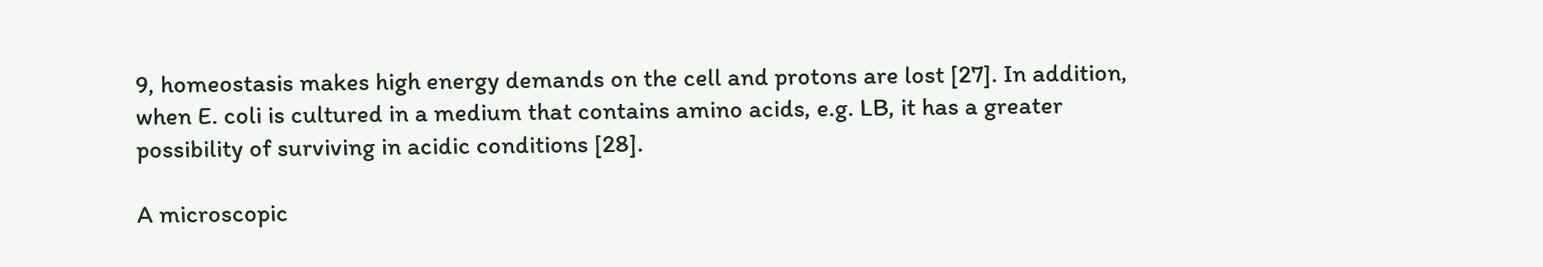9, homeostasis makes high energy demands on the cell and protons are lost [27]. In addition, when E. coli is cultured in a medium that contains amino acids, e.g. LB, it has a greater possibility of surviving in acidic conditions [28].

A microscopic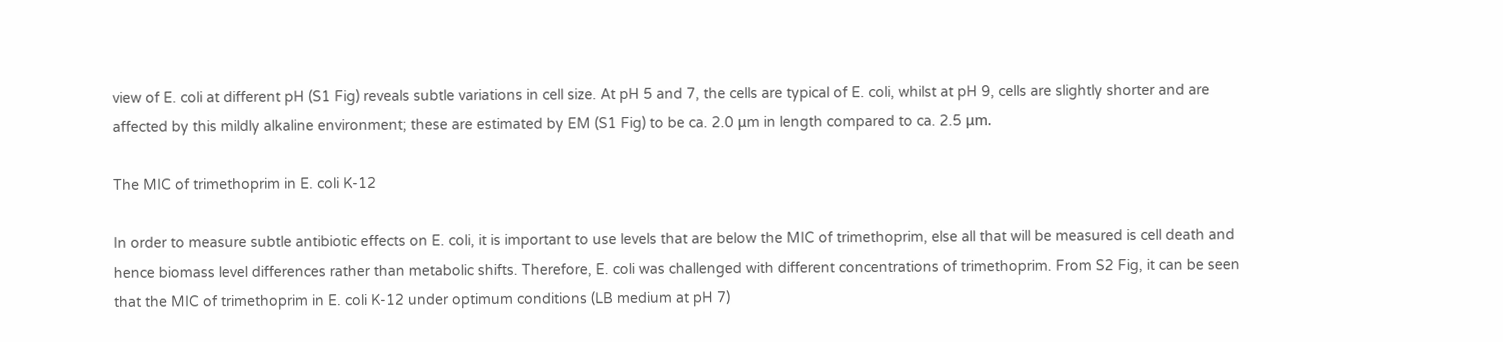view of E. coli at different pH (S1 Fig) reveals subtle variations in cell size. At pH 5 and 7, the cells are typical of E. coli, whilst at pH 9, cells are slightly shorter and are affected by this mildly alkaline environment; these are estimated by EM (S1 Fig) to be ca. 2.0 μm in length compared to ca. 2.5 μm.

The MIC of trimethoprim in E. coli K-12

In order to measure subtle antibiotic effects on E. coli, it is important to use levels that are below the MIC of trimethoprim, else all that will be measured is cell death and hence biomass level differences rather than metabolic shifts. Therefore, E. coli was challenged with different concentrations of trimethoprim. From S2 Fig, it can be seen that the MIC of trimethoprim in E. coli K-12 under optimum conditions (LB medium at pH 7)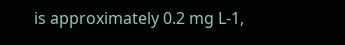is approximately 0.2 mg L-1,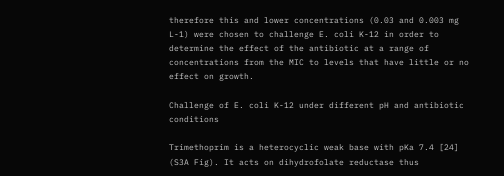therefore this and lower concentrations (0.03 and 0.003 mg L-1) were chosen to challenge E. coli K-12 in order to determine the effect of the antibiotic at a range of concentrations from the MIC to levels that have little or no effect on growth.

Challenge of E. coli K-12 under different pH and antibiotic conditions

Trimethoprim is a heterocyclic weak base with pKa 7.4 [24] (S3A Fig). It acts on dihydrofolate reductase thus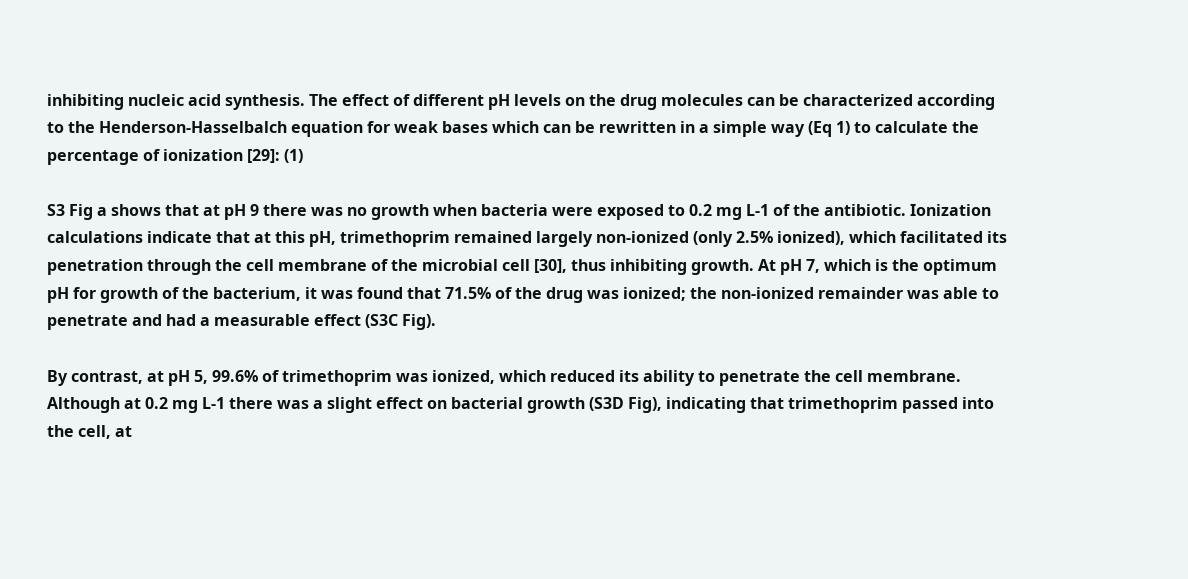inhibiting nucleic acid synthesis. The effect of different pH levels on the drug molecules can be characterized according to the Henderson-Hasselbalch equation for weak bases which can be rewritten in a simple way (Eq 1) to calculate the percentage of ionization [29]: (1)

S3 Fig a shows that at pH 9 there was no growth when bacteria were exposed to 0.2 mg L-1 of the antibiotic. Ionization calculations indicate that at this pH, trimethoprim remained largely non-ionized (only 2.5% ionized), which facilitated its penetration through the cell membrane of the microbial cell [30], thus inhibiting growth. At pH 7, which is the optimum pH for growth of the bacterium, it was found that 71.5% of the drug was ionized; the non-ionized remainder was able to penetrate and had a measurable effect (S3C Fig).

By contrast, at pH 5, 99.6% of trimethoprim was ionized, which reduced its ability to penetrate the cell membrane. Although at 0.2 mg L-1 there was a slight effect on bacterial growth (S3D Fig), indicating that trimethoprim passed into the cell, at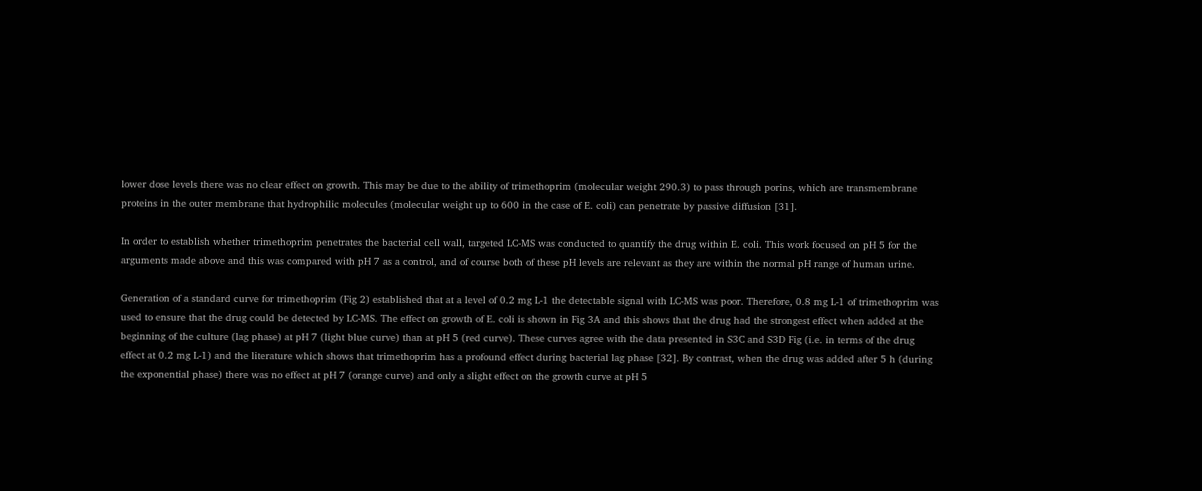lower dose levels there was no clear effect on growth. This may be due to the ability of trimethoprim (molecular weight 290.3) to pass through porins, which are transmembrane proteins in the outer membrane that hydrophilic molecules (molecular weight up to 600 in the case of E. coli) can penetrate by passive diffusion [31].

In order to establish whether trimethoprim penetrates the bacterial cell wall, targeted LC-MS was conducted to quantify the drug within E. coli. This work focused on pH 5 for the arguments made above and this was compared with pH 7 as a control, and of course both of these pH levels are relevant as they are within the normal pH range of human urine.

Generation of a standard curve for trimethoprim (Fig 2) established that at a level of 0.2 mg L-1 the detectable signal with LC-MS was poor. Therefore, 0.8 mg L-1 of trimethoprim was used to ensure that the drug could be detected by LC-MS. The effect on growth of E. coli is shown in Fig 3A and this shows that the drug had the strongest effect when added at the beginning of the culture (lag phase) at pH 7 (light blue curve) than at pH 5 (red curve). These curves agree with the data presented in S3C and S3D Fig (i.e. in terms of the drug effect at 0.2 mg L-1) and the literature which shows that trimethoprim has a profound effect during bacterial lag phase [32]. By contrast, when the drug was added after 5 h (during the exponential phase) there was no effect at pH 7 (orange curve) and only a slight effect on the growth curve at pH 5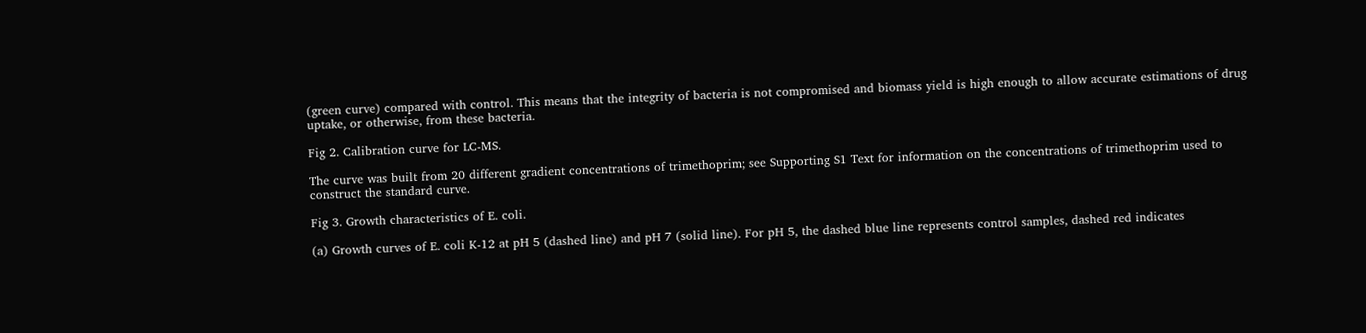(green curve) compared with control. This means that the integrity of bacteria is not compromised and biomass yield is high enough to allow accurate estimations of drug uptake, or otherwise, from these bacteria.

Fig 2. Calibration curve for LC-MS.

The curve was built from 20 different gradient concentrations of trimethoprim; see Supporting S1 Text for information on the concentrations of trimethoprim used to construct the standard curve.

Fig 3. Growth characteristics of E. coli.

(a) Growth curves of E. coli K-12 at pH 5 (dashed line) and pH 7 (solid line). For pH 5, the dashed blue line represents control samples, dashed red indicates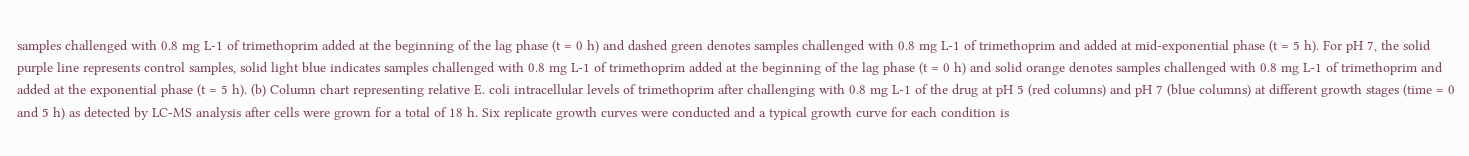samples challenged with 0.8 mg L-1 of trimethoprim added at the beginning of the lag phase (t = 0 h) and dashed green denotes samples challenged with 0.8 mg L-1 of trimethoprim and added at mid-exponential phase (t = 5 h). For pH 7, the solid purple line represents control samples, solid light blue indicates samples challenged with 0.8 mg L-1 of trimethoprim added at the beginning of the lag phase (t = 0 h) and solid orange denotes samples challenged with 0.8 mg L-1 of trimethoprim and added at the exponential phase (t = 5 h). (b) Column chart representing relative E. coli intracellular levels of trimethoprim after challenging with 0.8 mg L-1 of the drug at pH 5 (red columns) and pH 7 (blue columns) at different growth stages (time = 0 and 5 h) as detected by LC-MS analysis after cells were grown for a total of 18 h. Six replicate growth curves were conducted and a typical growth curve for each condition is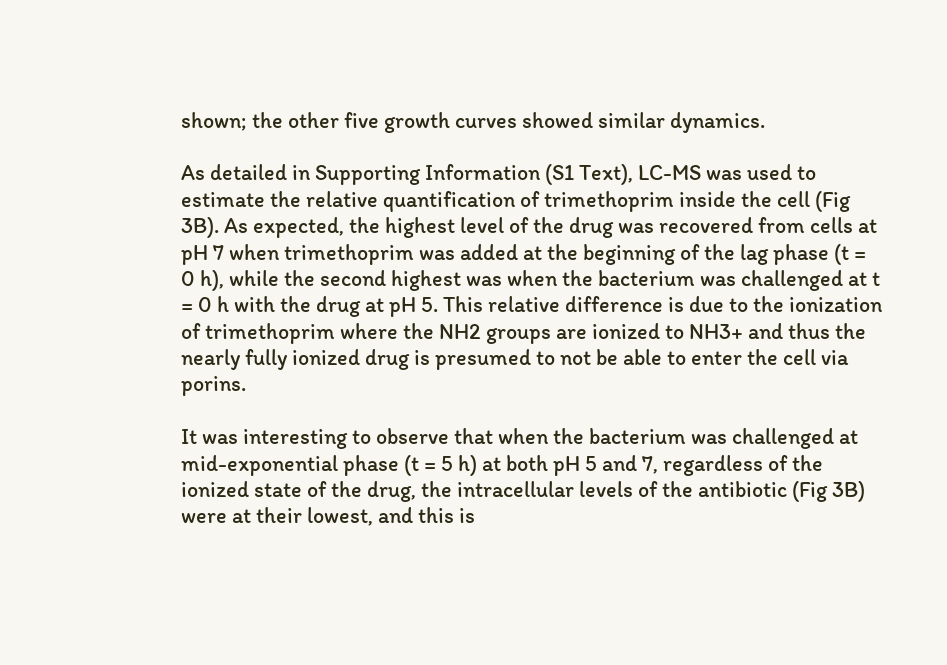shown; the other five growth curves showed similar dynamics.

As detailed in Supporting Information (S1 Text), LC-MS was used to estimate the relative quantification of trimethoprim inside the cell (Fig 3B). As expected, the highest level of the drug was recovered from cells at pH 7 when trimethoprim was added at the beginning of the lag phase (t = 0 h), while the second highest was when the bacterium was challenged at t = 0 h with the drug at pH 5. This relative difference is due to the ionization of trimethoprim where the NH2 groups are ionized to NH3+ and thus the nearly fully ionized drug is presumed to not be able to enter the cell via porins.

It was interesting to observe that when the bacterium was challenged at mid-exponential phase (t = 5 h) at both pH 5 and 7, regardless of the ionized state of the drug, the intracellular levels of the antibiotic (Fig 3B) were at their lowest, and this is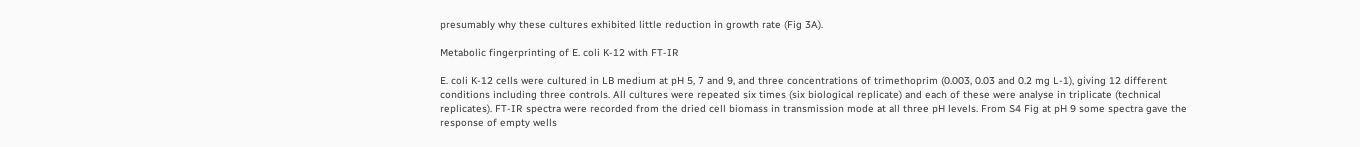presumably why these cultures exhibited little reduction in growth rate (Fig 3A).

Metabolic fingerprinting of E. coli K-12 with FT-IR

E. coli K-12 cells were cultured in LB medium at pH 5, 7 and 9, and three concentrations of trimethoprim (0.003, 0.03 and 0.2 mg L-1), giving 12 different conditions including three controls. All cultures were repeated six times (six biological replicate) and each of these were analyse in triplicate (technical replicates). FT-IR spectra were recorded from the dried cell biomass in transmission mode at all three pH levels. From S4 Fig at pH 9 some spectra gave the response of empty wells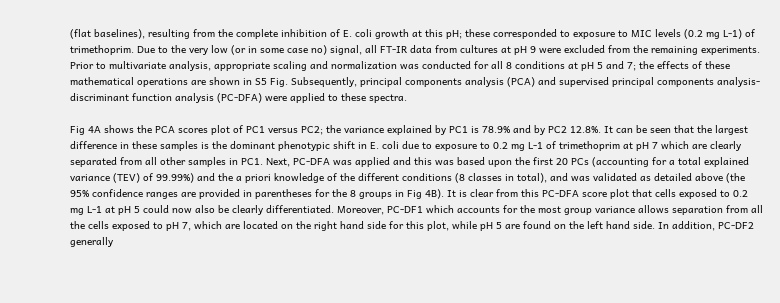(flat baselines), resulting from the complete inhibition of E. coli growth at this pH; these corresponded to exposure to MIC levels (0.2 mg L-1) of trimethoprim. Due to the very low (or in some case no) signal, all FT-IR data from cultures at pH 9 were excluded from the remaining experiments. Prior to multivariate analysis, appropriate scaling and normalization was conducted for all 8 conditions at pH 5 and 7; the effects of these mathematical operations are shown in S5 Fig. Subsequently, principal components analysis (PCA) and supervised principal components analysis-discriminant function analysis (PC-DFA) were applied to these spectra.

Fig 4A shows the PCA scores plot of PC1 versus PC2; the variance explained by PC1 is 78.9% and by PC2 12.8%. It can be seen that the largest difference in these samples is the dominant phenotypic shift in E. coli due to exposure to 0.2 mg L-1 of trimethoprim at pH 7 which are clearly separated from all other samples in PC1. Next, PC-DFA was applied and this was based upon the first 20 PCs (accounting for a total explained variance (TEV) of 99.99%) and the a priori knowledge of the different conditions (8 classes in total), and was validated as detailed above (the 95% confidence ranges are provided in parentheses for the 8 groups in Fig 4B). It is clear from this PC-DFA score plot that cells exposed to 0.2 mg L-1 at pH 5 could now also be clearly differentiated. Moreover, PC-DF1 which accounts for the most group variance allows separation from all the cells exposed to pH 7, which are located on the right hand side for this plot, while pH 5 are found on the left hand side. In addition, PC-DF2 generally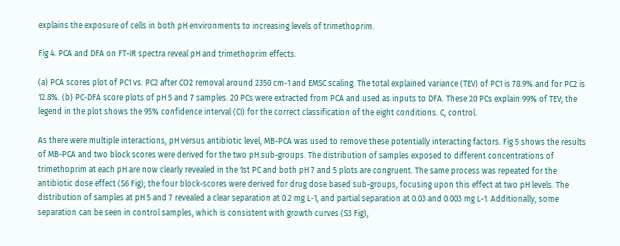explains the exposure of cells in both pH environments to increasing levels of trimethoprim.

Fig 4. PCA and DFA on FT-IR spectra reveal pH and trimethoprim effects.

(a) PCA scores plot of PC1 vs. PC2 after CO2 removal around 2350 cm-1 and EMSC scaling. The total explained variance (TEV) of PC1 is 78.9% and for PC2 is 12.8%. (b) PC-DFA score plots of pH 5 and 7 samples. 20 PCs were extracted from PCA and used as inputs to DFA. These 20 PCs explain 99% of TEV; the legend in the plot shows the 95% confidence interval (CI) for the correct classification of the eight conditions. C, control.

As there were multiple interactions, pH versus antibiotic level, MB-PCA was used to remove these potentially interacting factors. Fig 5 shows the results of MB-PCA and two block scores were derived for the two pH sub-groups. The distribution of samples exposed to different concentrations of trimethoprim at each pH are now clearly revealed in the 1st PC and both pH 7 and 5 plots are congruent. The same process was repeated for the antibiotic dose effect (S6 Fig); the four block-scores were derived for drug dose based sub-groups, focusing upon this effect at two pH levels. The distribution of samples at pH 5 and 7 revealed a clear separation at 0.2 mg L-1, and partial separation at 0.03 and 0.003 mg L-1. Additionally, some separation can be seen in control samples, which is consistent with growth curves (S3 Fig),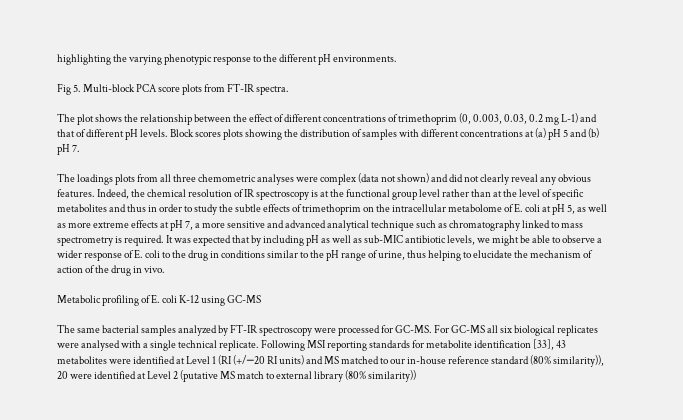highlighting the varying phenotypic response to the different pH environments.

Fig 5. Multi-block PCA score plots from FT-IR spectra.

The plot shows the relationship between the effect of different concentrations of trimethoprim (0, 0.003, 0.03, 0.2 mg L-1) and that of different pH levels. Block scores plots showing the distribution of samples with different concentrations at (a) pH 5 and (b) pH 7.

The loadings plots from all three chemometric analyses were complex (data not shown) and did not clearly reveal any obvious features. Indeed, the chemical resolution of IR spectroscopy is at the functional group level rather than at the level of specific metabolites and thus in order to study the subtle effects of trimethoprim on the intracellular metabolome of E. coli at pH 5, as well as more extreme effects at pH 7, a more sensitive and advanced analytical technique such as chromatography linked to mass spectrometry is required. It was expected that by including pH as well as sub-MIC antibiotic levels, we might be able to observe a wider response of E. coli to the drug in conditions similar to the pH range of urine, thus helping to elucidate the mechanism of action of the drug in vivo.

Metabolic profiling of E. coli K-12 using GC-MS

The same bacterial samples analyzed by FT-IR spectroscopy were processed for GC-MS. For GC-MS all six biological replicates were analysed with a single technical replicate. Following MSI reporting standards for metabolite identification [33], 43 metabolites were identified at Level 1 (RI (+/─20 RI units) and MS matched to our in-house reference standard (80% similarity)), 20 were identified at Level 2 (putative MS match to external library (80% similarity))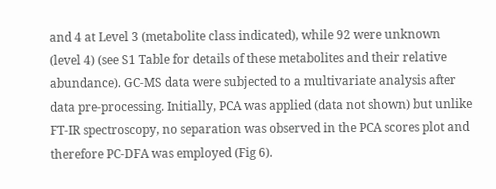and 4 at Level 3 (metabolite class indicated), while 92 were unknown (level 4) (see S1 Table for details of these metabolites and their relative abundance). GC-MS data were subjected to a multivariate analysis after data pre-processing. Initially, PCA was applied (data not shown) but unlike FT-IR spectroscopy, no separation was observed in the PCA scores plot and therefore PC-DFA was employed (Fig 6).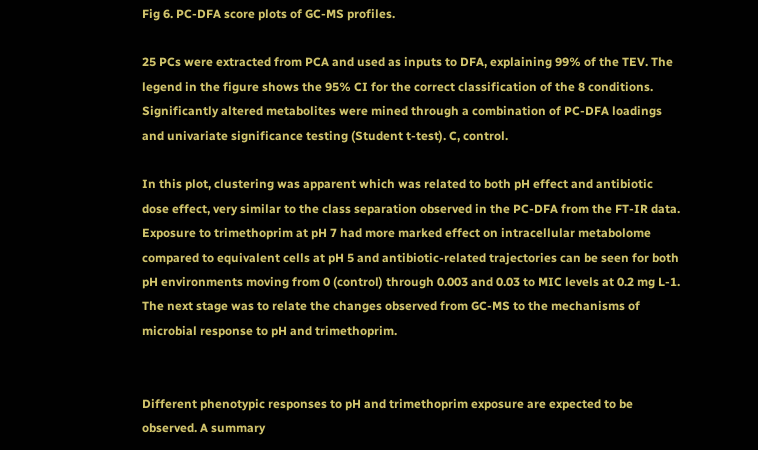Fig 6. PC-DFA score plots of GC-MS profiles.

25 PCs were extracted from PCA and used as inputs to DFA, explaining 99% of the TEV. The legend in the figure shows the 95% CI for the correct classification of the 8 conditions. Significantly altered metabolites were mined through a combination of PC-DFA loadings and univariate significance testing (Student t-test). C, control.

In this plot, clustering was apparent which was related to both pH effect and antibiotic dose effect, very similar to the class separation observed in the PC-DFA from the FT-IR data. Exposure to trimethoprim at pH 7 had more marked effect on intracellular metabolome compared to equivalent cells at pH 5 and antibiotic-related trajectories can be seen for both pH environments moving from 0 (control) through 0.003 and 0.03 to MIC levels at 0.2 mg L-1. The next stage was to relate the changes observed from GC-MS to the mechanisms of microbial response to pH and trimethoprim.


Different phenotypic responses to pH and trimethoprim exposure are expected to be observed. A summary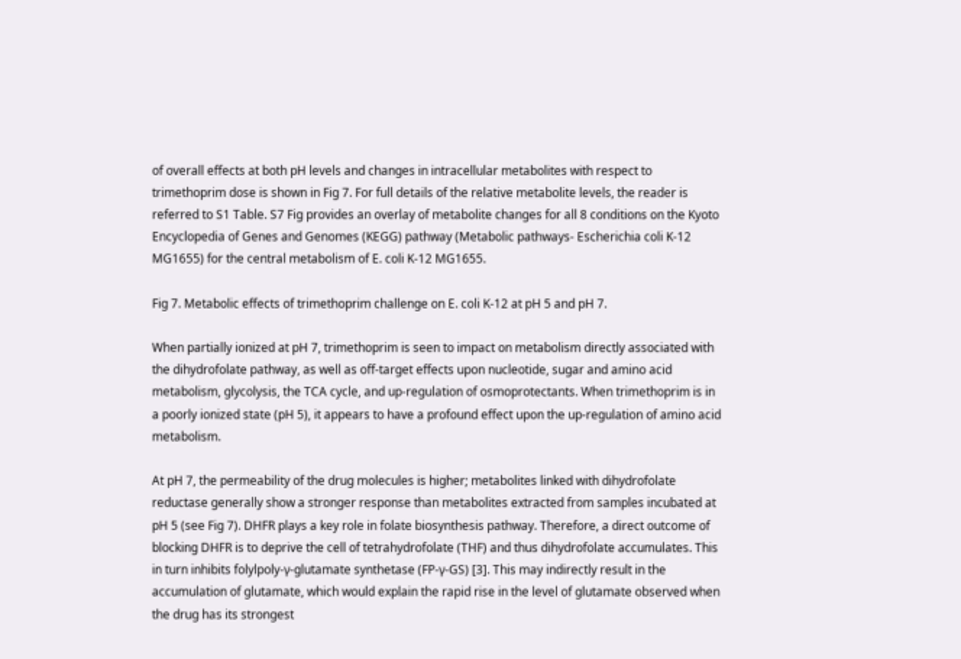of overall effects at both pH levels and changes in intracellular metabolites with respect to trimethoprim dose is shown in Fig 7. For full details of the relative metabolite levels, the reader is referred to S1 Table. S7 Fig provides an overlay of metabolite changes for all 8 conditions on the Kyoto Encyclopedia of Genes and Genomes (KEGG) pathway (Metabolic pathways- Escherichia coli K-12 MG1655) for the central metabolism of E. coli K-12 MG1655.

Fig 7. Metabolic effects of trimethoprim challenge on E. coli K-12 at pH 5 and pH 7.

When partially ionized at pH 7, trimethoprim is seen to impact on metabolism directly associated with the dihydrofolate pathway, as well as off-target effects upon nucleotide, sugar and amino acid metabolism, glycolysis, the TCA cycle, and up-regulation of osmoprotectants. When trimethoprim is in a poorly ionized state (pH 5), it appears to have a profound effect upon the up-regulation of amino acid metabolism.

At pH 7, the permeability of the drug molecules is higher; metabolites linked with dihydrofolate reductase generally show a stronger response than metabolites extracted from samples incubated at pH 5 (see Fig 7). DHFR plays a key role in folate biosynthesis pathway. Therefore, a direct outcome of blocking DHFR is to deprive the cell of tetrahydrofolate (THF) and thus dihydrofolate accumulates. This in turn inhibits folylpoly-γ-glutamate synthetase (FP-γ-GS) [3]. This may indirectly result in the accumulation of glutamate, which would explain the rapid rise in the level of glutamate observed when the drug has its strongest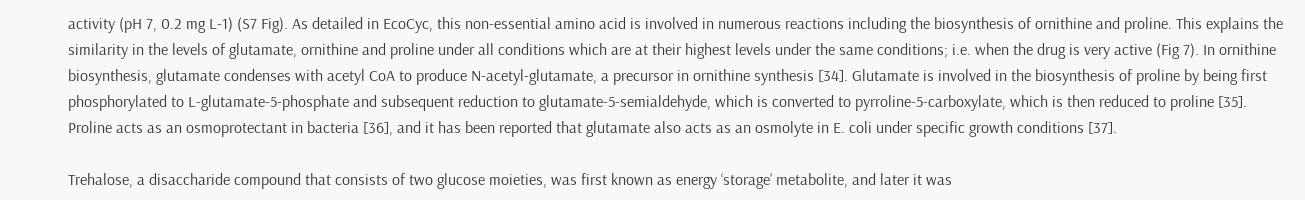activity (pH 7, 0.2 mg L-1) (S7 Fig). As detailed in EcoCyc, this non-essential amino acid is involved in numerous reactions including the biosynthesis of ornithine and proline. This explains the similarity in the levels of glutamate, ornithine and proline under all conditions which are at their highest levels under the same conditions; i.e. when the drug is very active (Fig 7). In ornithine biosynthesis, glutamate condenses with acetyl CoA to produce N-acetyl-glutamate, a precursor in ornithine synthesis [34]. Glutamate is involved in the biosynthesis of proline by being first phosphorylated to L-glutamate-5-phosphate and subsequent reduction to glutamate-5-semialdehyde, which is converted to pyrroline-5-carboxylate, which is then reduced to proline [35]. Proline acts as an osmoprotectant in bacteria [36], and it has been reported that glutamate also acts as an osmolyte in E. coli under specific growth conditions [37].

Trehalose, a disaccharide compound that consists of two glucose moieties, was first known as energy ‘storage’ metabolite, and later it was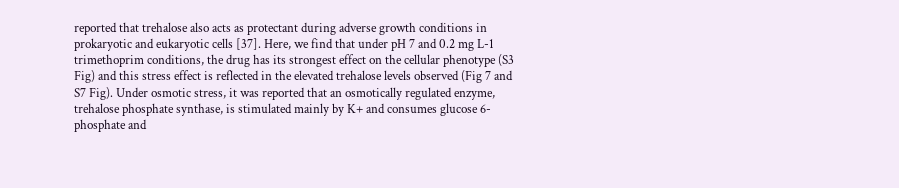reported that trehalose also acts as protectant during adverse growth conditions in prokaryotic and eukaryotic cells [37]. Here, we find that under pH 7 and 0.2 mg L-1 trimethoprim conditions, the drug has its strongest effect on the cellular phenotype (S3 Fig) and this stress effect is reflected in the elevated trehalose levels observed (Fig 7 and S7 Fig). Under osmotic stress, it was reported that an osmotically regulated enzyme, trehalose phosphate synthase, is stimulated mainly by K+ and consumes glucose 6-phosphate and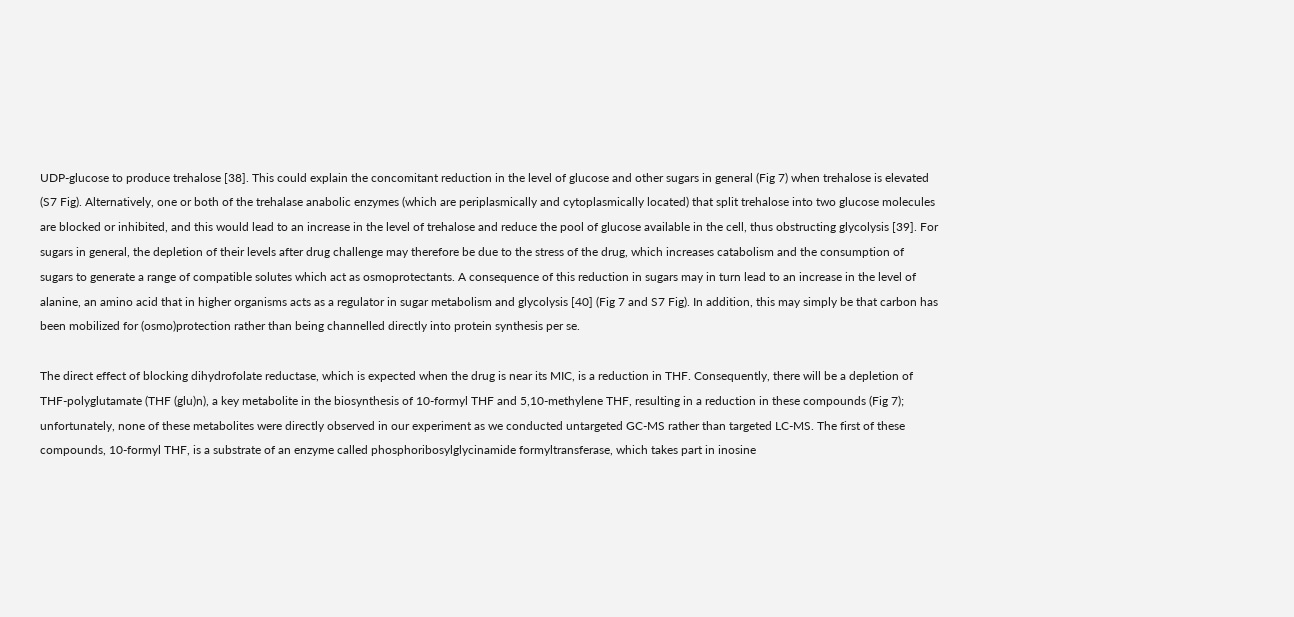UDP-glucose to produce trehalose [38]. This could explain the concomitant reduction in the level of glucose and other sugars in general (Fig 7) when trehalose is elevated (S7 Fig). Alternatively, one or both of the trehalase anabolic enzymes (which are periplasmically and cytoplasmically located) that split trehalose into two glucose molecules are blocked or inhibited, and this would lead to an increase in the level of trehalose and reduce the pool of glucose available in the cell, thus obstructing glycolysis [39]. For sugars in general, the depletion of their levels after drug challenge may therefore be due to the stress of the drug, which increases catabolism and the consumption of sugars to generate a range of compatible solutes which act as osmoprotectants. A consequence of this reduction in sugars may in turn lead to an increase in the level of alanine, an amino acid that in higher organisms acts as a regulator in sugar metabolism and glycolysis [40] (Fig 7 and S7 Fig). In addition, this may simply be that carbon has been mobilized for (osmo)protection rather than being channelled directly into protein synthesis per se.

The direct effect of blocking dihydrofolate reductase, which is expected when the drug is near its MIC, is a reduction in THF. Consequently, there will be a depletion of THF-polyglutamate (THF (glu)n), a key metabolite in the biosynthesis of 10-formyl THF and 5,10-methylene THF, resulting in a reduction in these compounds (Fig 7); unfortunately, none of these metabolites were directly observed in our experiment as we conducted untargeted GC-MS rather than targeted LC-MS. The first of these compounds, 10-formyl THF, is a substrate of an enzyme called phosphoribosylglycinamide formyltransferase, which takes part in inosine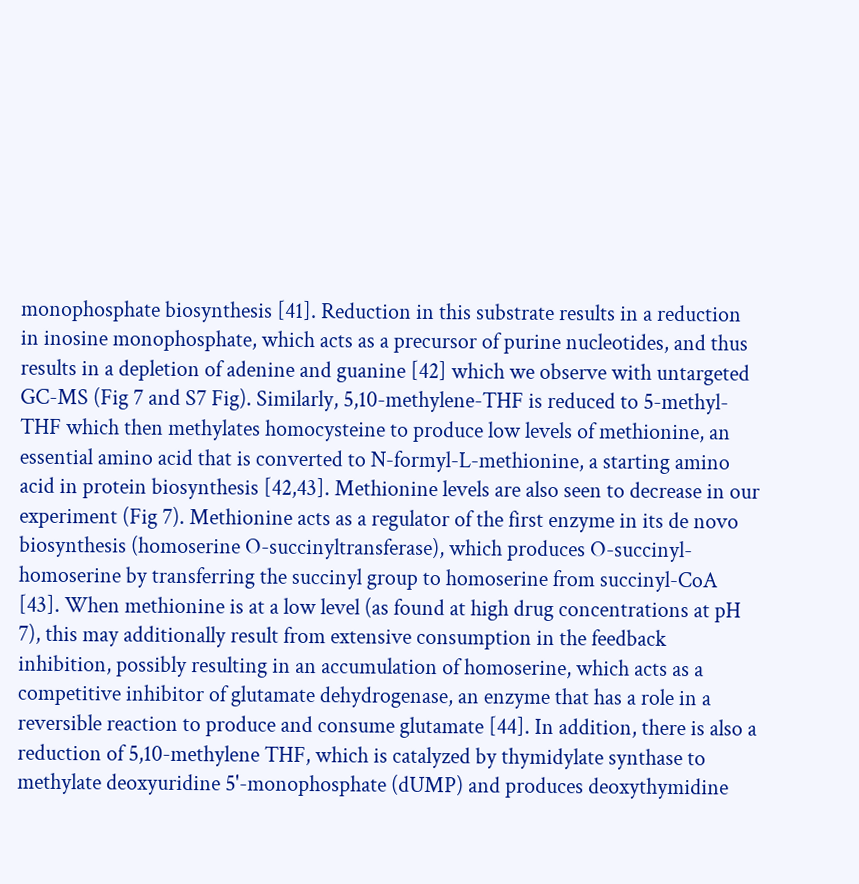monophosphate biosynthesis [41]. Reduction in this substrate results in a reduction in inosine monophosphate, which acts as a precursor of purine nucleotides, and thus results in a depletion of adenine and guanine [42] which we observe with untargeted GC-MS (Fig 7 and S7 Fig). Similarly, 5,10-methylene-THF is reduced to 5-methyl-THF which then methylates homocysteine to produce low levels of methionine, an essential amino acid that is converted to N-formyl-L-methionine, a starting amino acid in protein biosynthesis [42,43]. Methionine levels are also seen to decrease in our experiment (Fig 7). Methionine acts as a regulator of the first enzyme in its de novo biosynthesis (homoserine O-succinyltransferase), which produces O-succinyl-homoserine by transferring the succinyl group to homoserine from succinyl-CoA [43]. When methionine is at a low level (as found at high drug concentrations at pH 7), this may additionally result from extensive consumption in the feedback inhibition, possibly resulting in an accumulation of homoserine, which acts as a competitive inhibitor of glutamate dehydrogenase, an enzyme that has a role in a reversible reaction to produce and consume glutamate [44]. In addition, there is also a reduction of 5,10-methylene THF, which is catalyzed by thymidylate synthase to methylate deoxyuridine 5'-monophosphate (dUMP) and produces deoxythymidine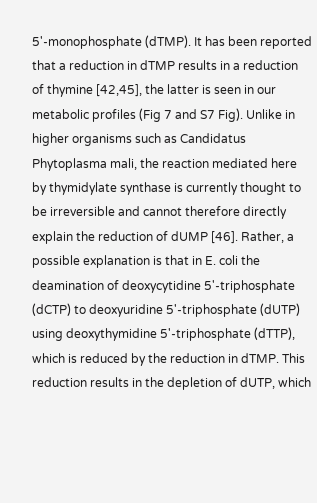5'-monophosphate (dTMP). It has been reported that a reduction in dTMP results in a reduction of thymine [42,45], the latter is seen in our metabolic profiles (Fig 7 and S7 Fig). Unlike in higher organisms such as Candidatus Phytoplasma mali, the reaction mediated here by thymidylate synthase is currently thought to be irreversible and cannot therefore directly explain the reduction of dUMP [46]. Rather, a possible explanation is that in E. coli the deamination of deoxycytidine 5'-triphosphate (dCTP) to deoxyuridine 5'-triphosphate (dUTP) using deoxythymidine 5'-triphosphate (dTTP), which is reduced by the reduction in dTMP. This reduction results in the depletion of dUTP, which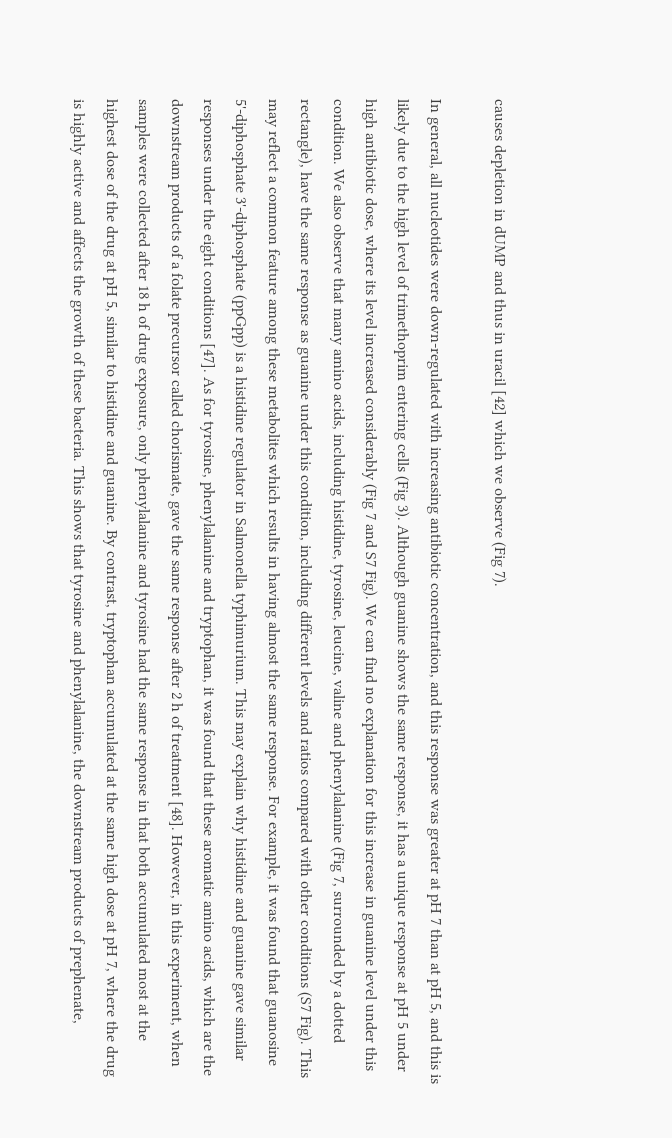causes depletion in dUMP and thus in uracil [42] which we observe (Fig 7).

In general, all nucleotides were down-regulated with increasing antibiotic concentration, and this response was greater at pH 7 than at pH 5, and this is likely due to the high level of trimethoprim entering cells (Fig 3). Although guanine shows the same response, it has a unique response at pH 5 under high antibiotic dose, where its level increased considerably (Fig 7 and S7 Fig). We can find no explanation for this increase in guanine level under this condition. We also observe that many amino acids, including histidine, tyrosine, leucine, valine and phenylalanine (Fig 7, surrounded by a dotted rectangle), have the same response as guanine under this condition, including different levels and ratios compared with other conditions (S7 Fig). This may reflect a common feature among these metabolites which results in having almost the same response. For example, it was found that guanosine 5'-diphosphate 3'-diphosphate (ppGpp) is a histidine regulator in Salmonella typhimurium. This may explain why histidine and guanine gave similar responses under the eight conditions [47]. As for tyrosine, phenylalanine and tryptophan, it was found that these aromatic amino acids, which are the downstream products of a folate precursor called chorismate, gave the same response after 2 h of treatment [48]. However, in this experiment, when samples were collected after 18 h of drug exposure, only phenylalanine and tyrosine had the same response in that both accumulated most at the highest dose of the drug at pH 5, similar to histidine and guanine. By contrast, tryptophan accumulated at the same high dose at pH 7, where the drug is highly active and affects the growth of these bacteria. This shows that tyrosine and phenylalanine, the downstream products of prephenate,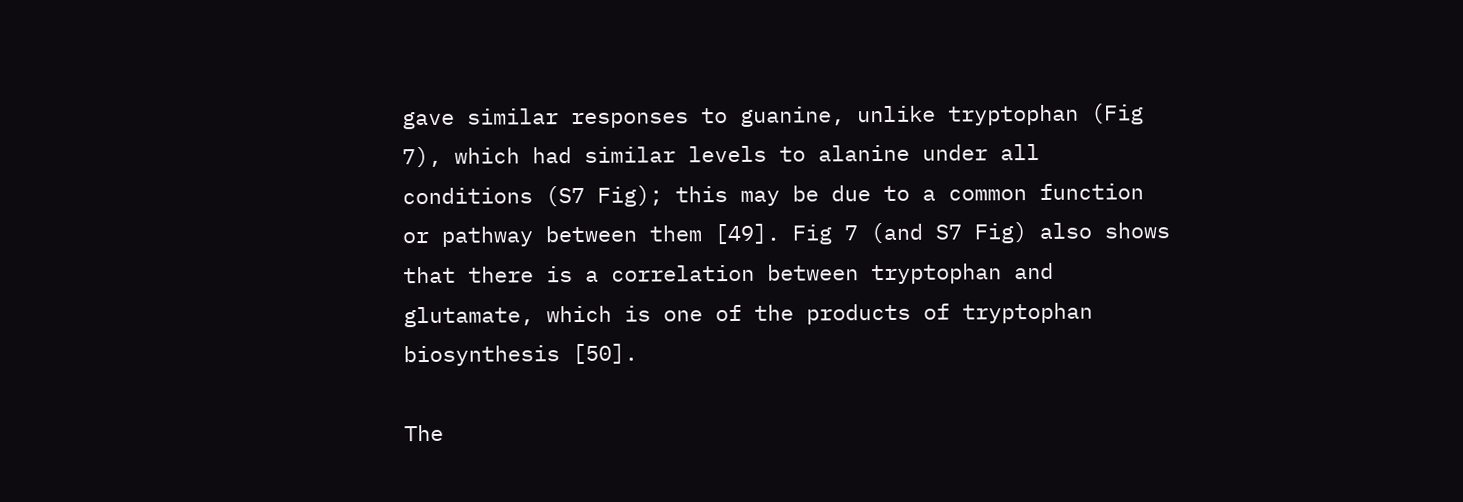gave similar responses to guanine, unlike tryptophan (Fig 7), which had similar levels to alanine under all conditions (S7 Fig); this may be due to a common function or pathway between them [49]. Fig 7 (and S7 Fig) also shows that there is a correlation between tryptophan and glutamate, which is one of the products of tryptophan biosynthesis [50].

The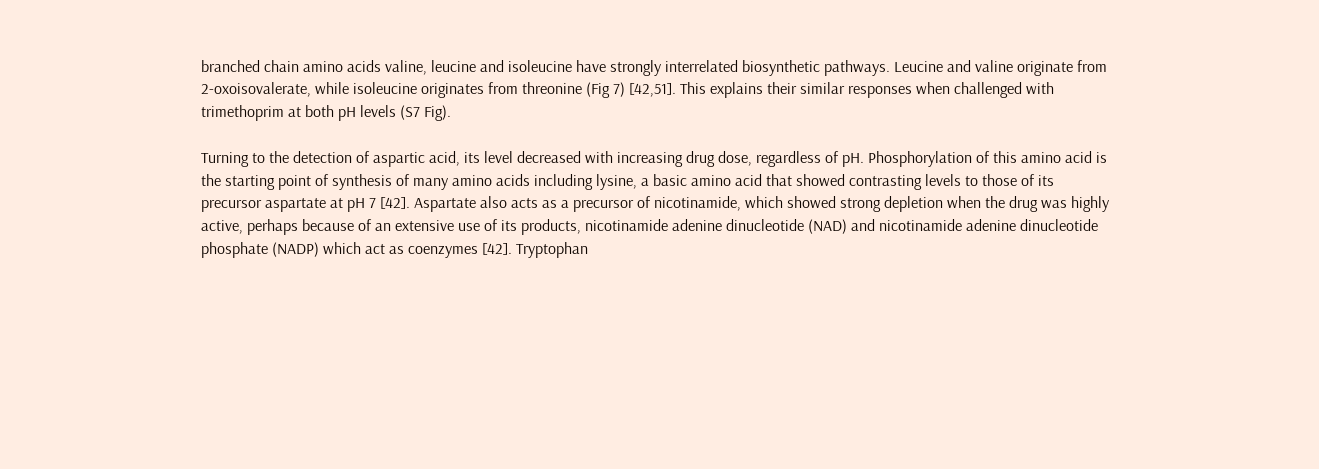branched chain amino acids valine, leucine and isoleucine have strongly interrelated biosynthetic pathways. Leucine and valine originate from 2-oxoisovalerate, while isoleucine originates from threonine (Fig 7) [42,51]. This explains their similar responses when challenged with trimethoprim at both pH levels (S7 Fig).

Turning to the detection of aspartic acid, its level decreased with increasing drug dose, regardless of pH. Phosphorylation of this amino acid is the starting point of synthesis of many amino acids including lysine, a basic amino acid that showed contrasting levels to those of its precursor aspartate at pH 7 [42]. Aspartate also acts as a precursor of nicotinamide, which showed strong depletion when the drug was highly active, perhaps because of an extensive use of its products, nicotinamide adenine dinucleotide (NAD) and nicotinamide adenine dinucleotide phosphate (NADP) which act as coenzymes [42]. Tryptophan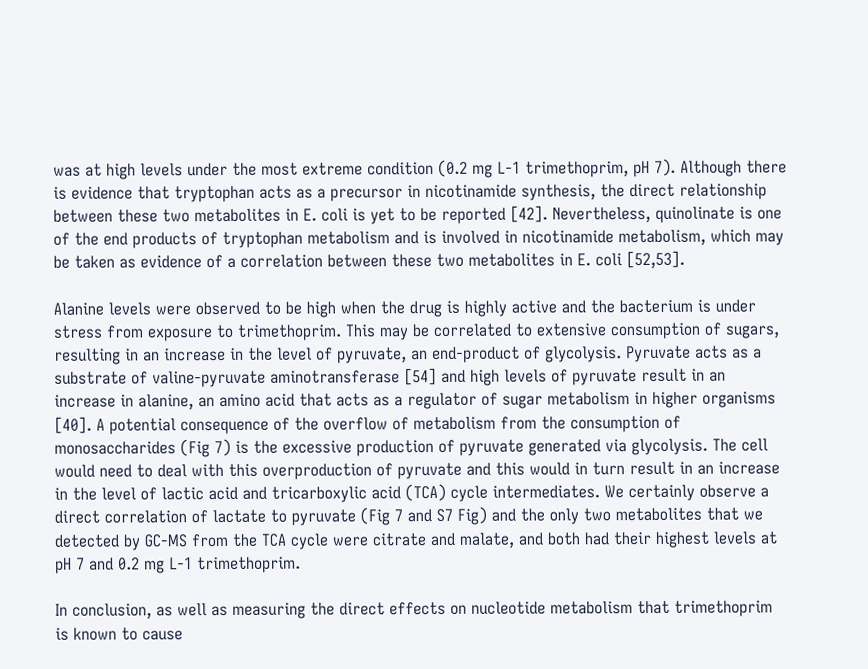was at high levels under the most extreme condition (0.2 mg L-1 trimethoprim, pH 7). Although there is evidence that tryptophan acts as a precursor in nicotinamide synthesis, the direct relationship between these two metabolites in E. coli is yet to be reported [42]. Nevertheless, quinolinate is one of the end products of tryptophan metabolism and is involved in nicotinamide metabolism, which may be taken as evidence of a correlation between these two metabolites in E. coli [52,53].

Alanine levels were observed to be high when the drug is highly active and the bacterium is under stress from exposure to trimethoprim. This may be correlated to extensive consumption of sugars, resulting in an increase in the level of pyruvate, an end-product of glycolysis. Pyruvate acts as a substrate of valine-pyruvate aminotransferase [54] and high levels of pyruvate result in an increase in alanine, an amino acid that acts as a regulator of sugar metabolism in higher organisms [40]. A potential consequence of the overflow of metabolism from the consumption of monosaccharides (Fig 7) is the excessive production of pyruvate generated via glycolysis. The cell would need to deal with this overproduction of pyruvate and this would in turn result in an increase in the level of lactic acid and tricarboxylic acid (TCA) cycle intermediates. We certainly observe a direct correlation of lactate to pyruvate (Fig 7 and S7 Fig) and the only two metabolites that we detected by GC-MS from the TCA cycle were citrate and malate, and both had their highest levels at pH 7 and 0.2 mg L-1 trimethoprim.

In conclusion, as well as measuring the direct effects on nucleotide metabolism that trimethoprim is known to cause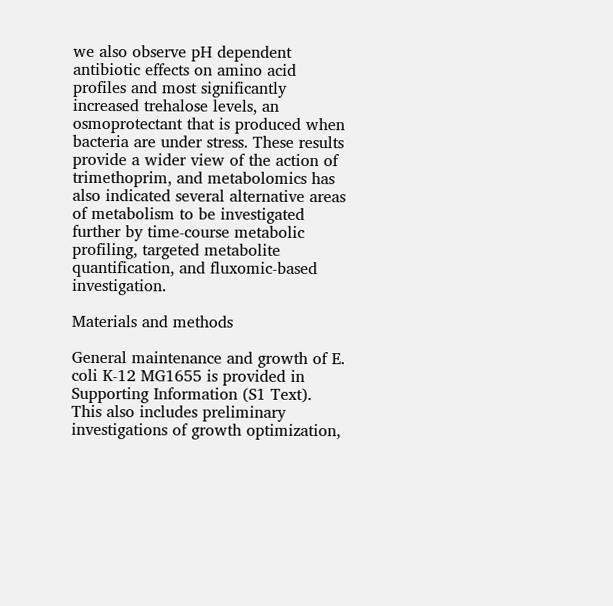we also observe pH dependent antibiotic effects on amino acid profiles and most significantly increased trehalose levels, an osmoprotectant that is produced when bacteria are under stress. These results provide a wider view of the action of trimethoprim, and metabolomics has also indicated several alternative areas of metabolism to be investigated further by time-course metabolic profiling, targeted metabolite quantification, and fluxomic-based investigation.

Materials and methods

General maintenance and growth of E. coli K-12 MG1655 is provided in Supporting Information (S1 Text). This also includes preliminary investigations of growth optimization,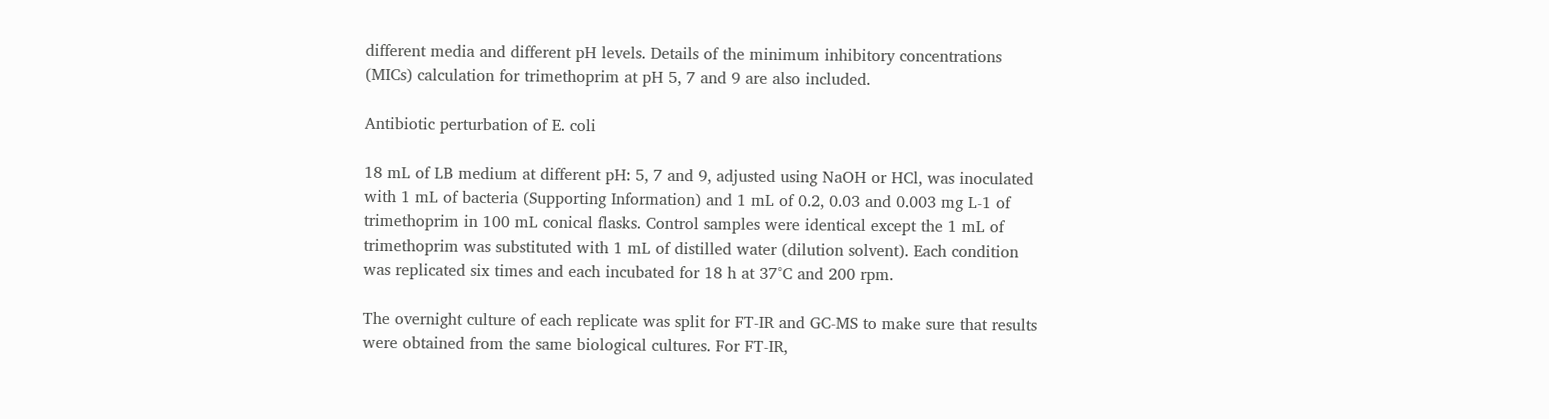different media and different pH levels. Details of the minimum inhibitory concentrations (MICs) calculation for trimethoprim at pH 5, 7 and 9 are also included.

Antibiotic perturbation of E. coli

18 mL of LB medium at different pH: 5, 7 and 9, adjusted using NaOH or HCl, was inoculated with 1 mL of bacteria (Supporting Information) and 1 mL of 0.2, 0.03 and 0.003 mg L-1 of trimethoprim in 100 mL conical flasks. Control samples were identical except the 1 mL of trimethoprim was substituted with 1 mL of distilled water (dilution solvent). Each condition was replicated six times and each incubated for 18 h at 37°C and 200 rpm.

The overnight culture of each replicate was split for FT-IR and GC-MS to make sure that results were obtained from the same biological cultures. For FT-IR,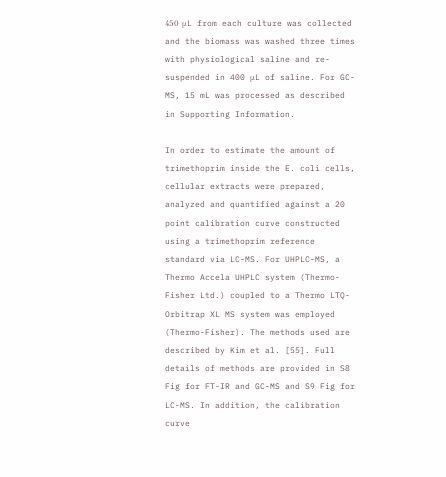450 μL from each culture was collected and the biomass was washed three times with physiological saline and re-suspended in 400 μL of saline. For GC-MS, 15 mL was processed as described in Supporting Information.

In order to estimate the amount of trimethoprim inside the E. coli cells, cellular extracts were prepared, analyzed and quantified against a 20 point calibration curve constructed using a trimethoprim reference standard via LC-MS. For UHPLC-MS, a Thermo Accela UHPLC system (Thermo-Fisher Ltd.) coupled to a Thermo LTQ-Orbitrap XL MS system was employed (Thermo-Fisher). The methods used are described by Kim et al. [55]. Full details of methods are provided in S8 Fig for FT-IR and GC-MS and S9 Fig for LC-MS. In addition, the calibration curve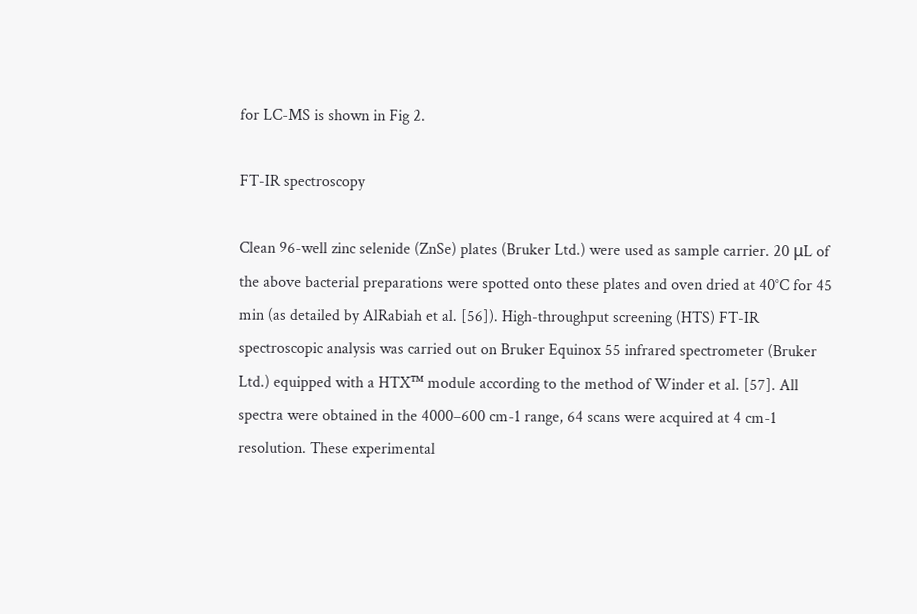for LC-MS is shown in Fig 2.

FT-IR spectroscopy

Clean 96-well zinc selenide (ZnSe) plates (Bruker Ltd.) were used as sample carrier. 20 μL of the above bacterial preparations were spotted onto these plates and oven dried at 40°C for 45 min (as detailed by AlRabiah et al. [56]). High-throughput screening (HTS) FT-IR spectroscopic analysis was carried out on Bruker Equinox 55 infrared spectrometer (Bruker Ltd.) equipped with a HTX™ module according to the method of Winder et al. [57]. All spectra were obtained in the 4000–600 cm-1 range, 64 scans were acquired at 4 cm-1 resolution. These experimental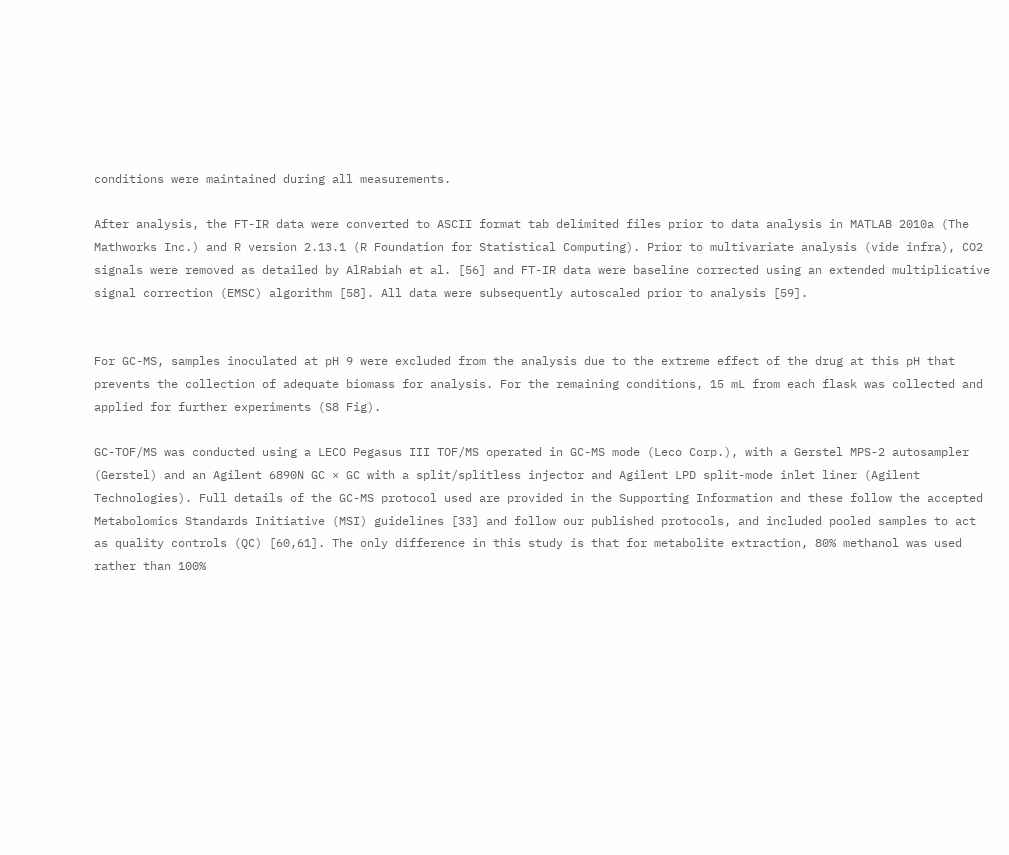conditions were maintained during all measurements.

After analysis, the FT-IR data were converted to ASCII format tab delimited files prior to data analysis in MATLAB 2010a (The Mathworks Inc.) and R version 2.13.1 (R Foundation for Statistical Computing). Prior to multivariate analysis (vide infra), CO2 signals were removed as detailed by AlRabiah et al. [56] and FT-IR data were baseline corrected using an extended multiplicative signal correction (EMSC) algorithm [58]. All data were subsequently autoscaled prior to analysis [59].


For GC-MS, samples inoculated at pH 9 were excluded from the analysis due to the extreme effect of the drug at this pH that prevents the collection of adequate biomass for analysis. For the remaining conditions, 15 mL from each flask was collected and applied for further experiments (S8 Fig).

GC-TOF/MS was conducted using a LECO Pegasus III TOF/MS operated in GC-MS mode (Leco Corp.), with a Gerstel MPS-2 autosampler (Gerstel) and an Agilent 6890N GC × GC with a split/splitless injector and Agilent LPD split-mode inlet liner (Agilent Technologies). Full details of the GC-MS protocol used are provided in the Supporting Information and these follow the accepted Metabolomics Standards Initiative (MSI) guidelines [33] and follow our published protocols, and included pooled samples to act as quality controls (QC) [60,61]. The only difference in this study is that for metabolite extraction, 80% methanol was used rather than 100%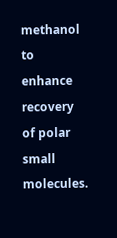methanol to enhance recovery of polar small molecules.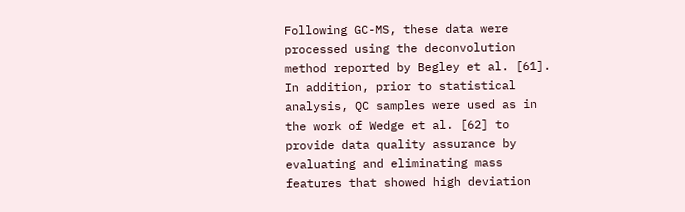Following GC-MS, these data were processed using the deconvolution method reported by Begley et al. [61]. In addition, prior to statistical analysis, QC samples were used as in the work of Wedge et al. [62] to provide data quality assurance by evaluating and eliminating mass features that showed high deviation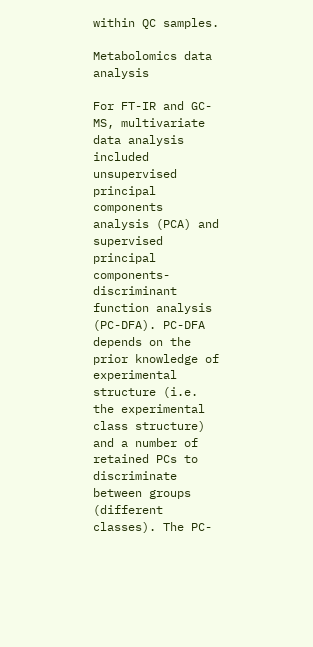within QC samples.

Metabolomics data analysis

For FT-IR and GC-MS, multivariate data analysis included unsupervised principal components analysis (PCA) and supervised principal components-discriminant function analysis (PC-DFA). PC-DFA depends on the prior knowledge of experimental structure (i.e. the experimental class structure) and a number of retained PCs to discriminate between groups (different classes). The PC-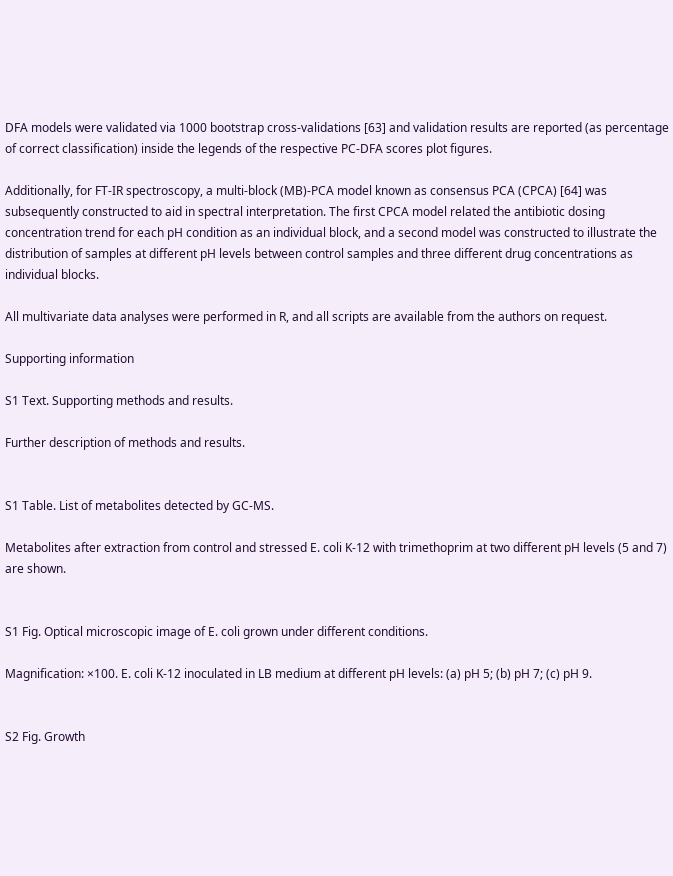DFA models were validated via 1000 bootstrap cross-validations [63] and validation results are reported (as percentage of correct classification) inside the legends of the respective PC-DFA scores plot figures.

Additionally, for FT-IR spectroscopy, a multi-block (MB)-PCA model known as consensus PCA (CPCA) [64] was subsequently constructed to aid in spectral interpretation. The first CPCA model related the antibiotic dosing concentration trend for each pH condition as an individual block, and a second model was constructed to illustrate the distribution of samples at different pH levels between control samples and three different drug concentrations as individual blocks.

All multivariate data analyses were performed in R, and all scripts are available from the authors on request.

Supporting information

S1 Text. Supporting methods and results.

Further description of methods and results.


S1 Table. List of metabolites detected by GC-MS.

Metabolites after extraction from control and stressed E. coli K-12 with trimethoprim at two different pH levels (5 and 7) are shown.


S1 Fig. Optical microscopic image of E. coli grown under different conditions.

Magnification: ×100. E. coli K-12 inoculated in LB medium at different pH levels: (a) pH 5; (b) pH 7; (c) pH 9.


S2 Fig. Growth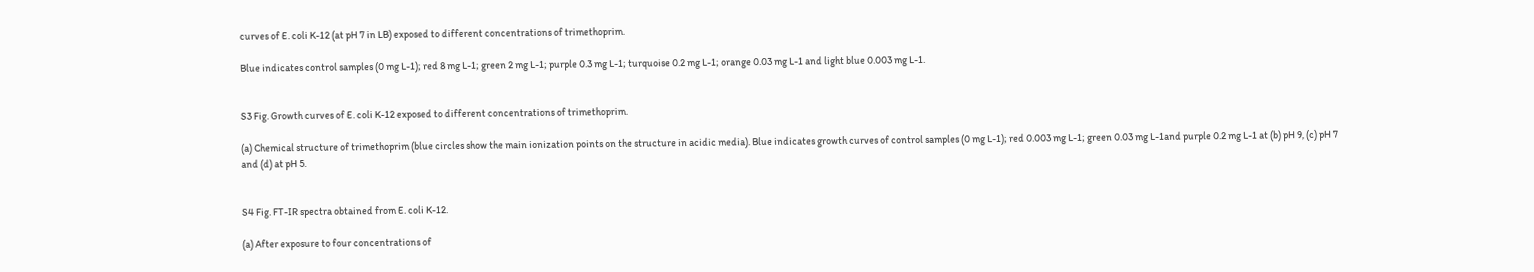curves of E. coli K-12 (at pH 7 in LB) exposed to different concentrations of trimethoprim.

Blue indicates control samples (0 mg L-1); red 8 mg L-1; green 2 mg L-1; purple 0.3 mg L-1; turquoise 0.2 mg L-1; orange 0.03 mg L-1 and light blue 0.003 mg L-1.


S3 Fig. Growth curves of E. coli K-12 exposed to different concentrations of trimethoprim.

(a) Chemical structure of trimethoprim (blue circles show the main ionization points on the structure in acidic media). Blue indicates growth curves of control samples (0 mg L-1); red 0.003 mg L-1; green 0.03 mg L-1and purple 0.2 mg L-1 at (b) pH 9, (c) pH 7 and (d) at pH 5.


S4 Fig. FT-IR spectra obtained from E. coli K-12.

(a) After exposure to four concentrations of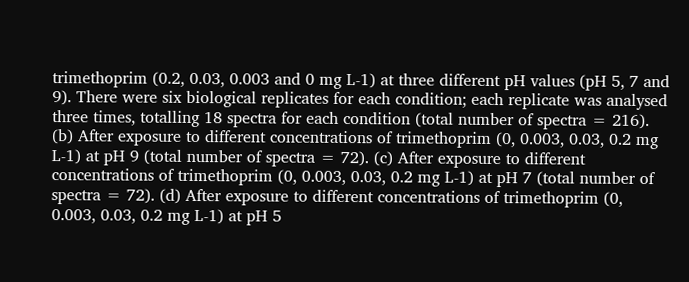trimethoprim (0.2, 0.03, 0.003 and 0 mg L-1) at three different pH values (pH 5, 7 and 9). There were six biological replicates for each condition; each replicate was analysed three times, totalling 18 spectra for each condition (total number of spectra = 216). (b) After exposure to different concentrations of trimethoprim (0, 0.003, 0.03, 0.2 mg L-1) at pH 9 (total number of spectra = 72). (c) After exposure to different concentrations of trimethoprim (0, 0.003, 0.03, 0.2 mg L-1) at pH 7 (total number of spectra = 72). (d) After exposure to different concentrations of trimethoprim (0, 0.003, 0.03, 0.2 mg L-1) at pH 5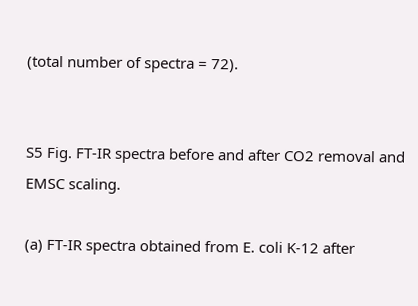(total number of spectra = 72).


S5 Fig. FT-IR spectra before and after CO2 removal and EMSC scaling.

(a) FT-IR spectra obtained from E. coli K-12 after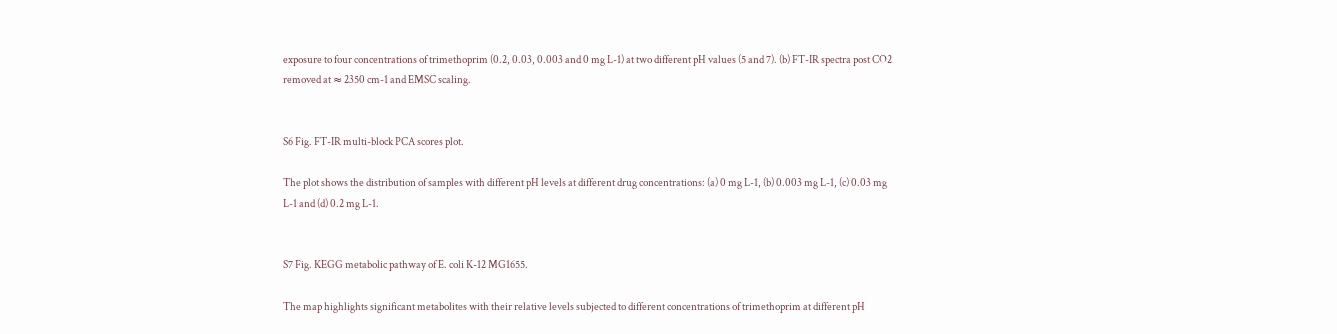exposure to four concentrations of trimethoprim (0.2, 0.03, 0.003 and 0 mg L-1) at two different pH values (5 and 7). (b) FT-IR spectra post CO2 removed at ≈ 2350 cm-1 and EMSC scaling.


S6 Fig. FT-IR multi-block PCA scores plot.

The plot shows the distribution of samples with different pH levels at different drug concentrations: (a) 0 mg L-1, (b) 0.003 mg L-1, (c) 0.03 mg L-1 and (d) 0.2 mg L-1.


S7 Fig. KEGG metabolic pathway of E. coli K-12 MG1655.

The map highlights significant metabolites with their relative levels subjected to different concentrations of trimethoprim at different pH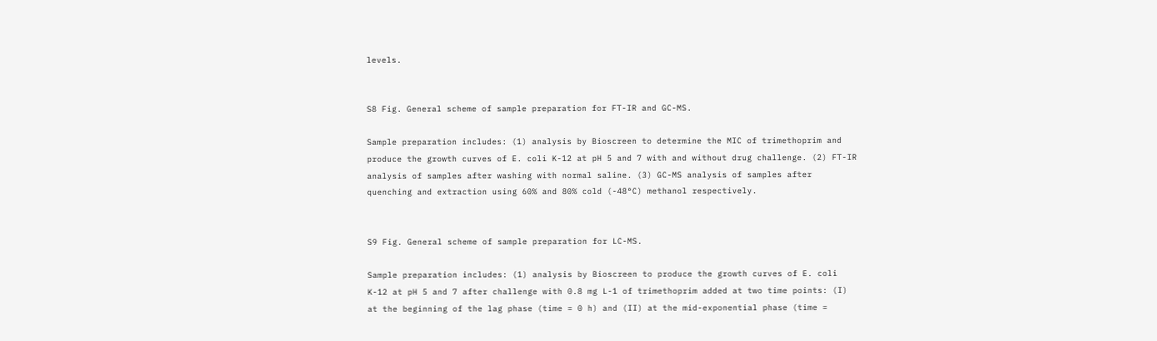levels.


S8 Fig. General scheme of sample preparation for FT-IR and GC-MS.

Sample preparation includes: (1) analysis by Bioscreen to determine the MIC of trimethoprim and produce the growth curves of E. coli K-12 at pH 5 and 7 with and without drug challenge. (2) FT-IR analysis of samples after washing with normal saline. (3) GC-MS analysis of samples after quenching and extraction using 60% and 80% cold (-48°C) methanol respectively.


S9 Fig. General scheme of sample preparation for LC-MS.

Sample preparation includes: (1) analysis by Bioscreen to produce the growth curves of E. coli K-12 at pH 5 and 7 after challenge with 0.8 mg L-1 of trimethoprim added at two time points: (I) at the beginning of the lag phase (time = 0 h) and (II) at the mid-exponential phase (time =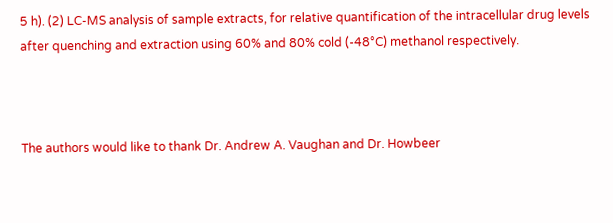5 h). (2) LC-MS analysis of sample extracts, for relative quantification of the intracellular drug levels after quenching and extraction using 60% and 80% cold (-48°C) methanol respectively.



The authors would like to thank Dr. Andrew A. Vaughan and Dr. Howbeer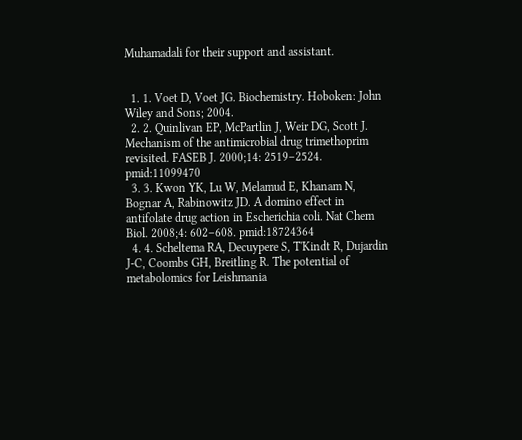Muhamadali for their support and assistant.


  1. 1. Voet D, Voet JG. Biochemistry. Hoboken: John Wiley and Sons; 2004.
  2. 2. Quinlivan EP, McPartlin J, Weir DG, Scott J. Mechanism of the antimicrobial drug trimethoprim revisited. FASEB J. 2000;14: 2519–2524. pmid:11099470
  3. 3. Kwon YK, Lu W, Melamud E, Khanam N, Bognar A, Rabinowitz JD. A domino effect in antifolate drug action in Escherichia coli. Nat Chem Biol. 2008;4: 602–608. pmid:18724364
  4. 4. Scheltema RA, Decuypere S, T'Kindt R, Dujardin J-C, Coombs GH, Breitling R. The potential of metabolomics for Leishmania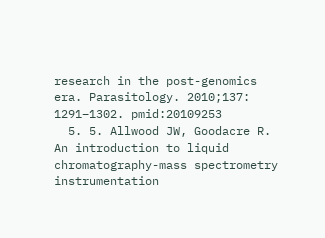research in the post-genomics era. Parasitology. 2010;137: 1291–1302. pmid:20109253
  5. 5. Allwood JW, Goodacre R. An introduction to liquid chromatography-mass spectrometry instrumentation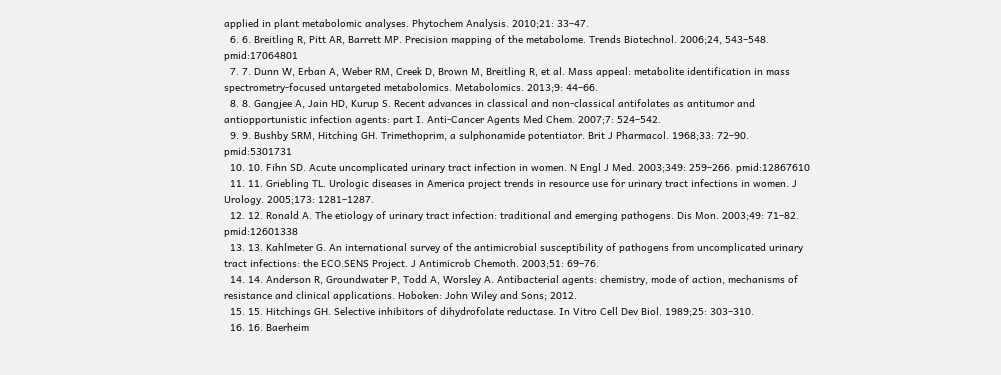applied in plant metabolomic analyses. Phytochem Analysis. 2010;21: 33–47.
  6. 6. Breitling R, Pitt AR, Barrett MP. Precision mapping of the metabolome. Trends Biotechnol. 2006;24, 543–548. pmid:17064801
  7. 7. Dunn W, Erban A, Weber RM, Creek D, Brown M, Breitling R, et al. Mass appeal: metabolite identification in mass spectrometry-focused untargeted metabolomics. Metabolomics. 2013;9: 44–66.
  8. 8. Gangjee A, Jain HD, Kurup S. Recent advances in classical and non-classical antifolates as antitumor and antiopportunistic infection agents: part I. Anti-Cancer Agents Med Chem. 2007;7: 524–542.
  9. 9. Bushby SRM, Hitching GH. Trimethoprim, a sulphonamide potentiator. Brit J Pharmacol. 1968;33: 72–90. pmid:5301731
  10. 10. Fihn SD. Acute uncomplicated urinary tract infection in women. N Engl J Med. 2003;349: 259–266. pmid:12867610
  11. 11. Griebling TL. Urologic diseases in America project trends in resource use for urinary tract infections in women. J Urology. 2005;173: 1281–1287.
  12. 12. Ronald A. The etiology of urinary tract infection: traditional and emerging pathogens. Dis Mon. 2003;49: 71–82. pmid:12601338
  13. 13. Kahlmeter G. An international survey of the antimicrobial susceptibility of pathogens from uncomplicated urinary tract infections: the ECO.SENS Project. J Antimicrob Chemoth. 2003;51: 69–76.
  14. 14. Anderson R, Groundwater P, Todd A, Worsley A. Antibacterial agents: chemistry, mode of action, mechanisms of resistance and clinical applications. Hoboken: John Wiley and Sons; 2012.
  15. 15. Hitchings GH. Selective inhibitors of dihydrofolate reductase. In Vitro Cell Dev Biol. 1989;25: 303–310.
  16. 16. Baerheim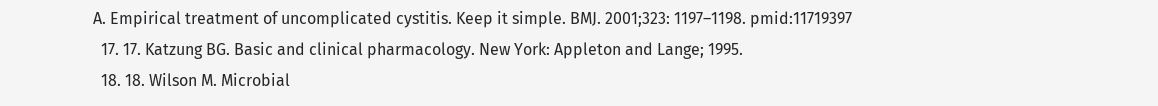A. Empirical treatment of uncomplicated cystitis. Keep it simple. BMJ. 2001;323: 1197–1198. pmid:11719397
  17. 17. Katzung BG. Basic and clinical pharmacology. New York: Appleton and Lange; 1995.
  18. 18. Wilson M. Microbial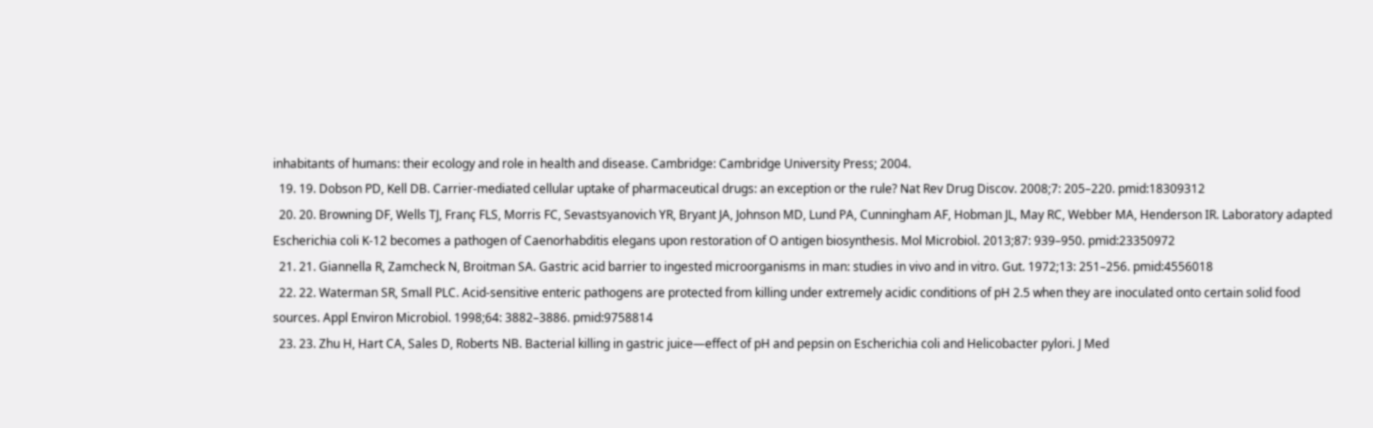inhabitants of humans: their ecology and role in health and disease. Cambridge: Cambridge University Press; 2004.
  19. 19. Dobson PD, Kell DB. Carrier-mediated cellular uptake of pharmaceutical drugs: an exception or the rule? Nat Rev Drug Discov. 2008;7: 205–220. pmid:18309312
  20. 20. Browning DF, Wells TJ, Franç FLS, Morris FC, Sevastsyanovich YR, Bryant JA, Johnson MD, Lund PA, Cunningham AF, Hobman JL, May RC, Webber MA, Henderson IR. Laboratory adapted Escherichia coli K-12 becomes a pathogen of Caenorhabditis elegans upon restoration of O antigen biosynthesis. Mol Microbiol. 2013;87: 939–950. pmid:23350972
  21. 21. Giannella R, Zamcheck N, Broitman SA. Gastric acid barrier to ingested microorganisms in man: studies in vivo and in vitro. Gut. 1972;13: 251–256. pmid:4556018
  22. 22. Waterman SR, Small PLC. Acid-sensitive enteric pathogens are protected from killing under extremely acidic conditions of pH 2.5 when they are inoculated onto certain solid food sources. Appl Environ Microbiol. 1998;64: 3882–3886. pmid:9758814
  23. 23. Zhu H, Hart CA, Sales D, Roberts NB. Bacterial killing in gastric juice—effect of pH and pepsin on Escherichia coli and Helicobacter pylori. J Med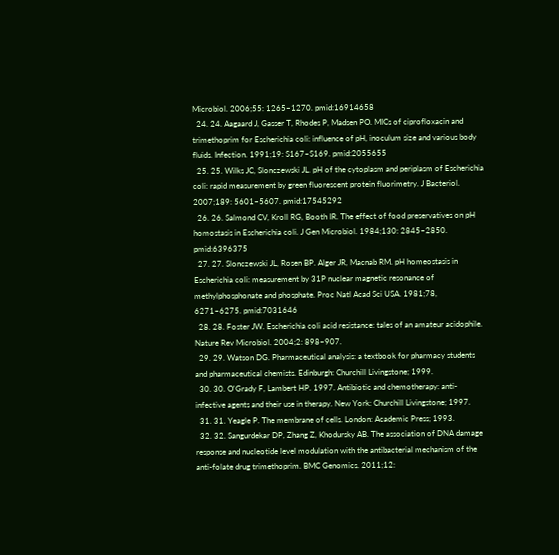Microbiol. 2006;55: 1265–1270. pmid:16914658
  24. 24. Aagaard J, Gasser T, Rhodes P, Madsen PO. MICs of ciprofloxacin and trimethoprim for Escherichia coli: influence of pH, inoculum size and various body fluids. Infection. 1991;19: S167–S169. pmid:2055655
  25. 25. Wilks JC, Slonczewski JL. pH of the cytoplasm and periplasm of Escherichia coli: rapid measurement by green fluorescent protein fluorimetry. J Bacteriol. 2007;189: 5601–5607. pmid:17545292
  26. 26. Salmond CV, Kroll RG, Booth IR. The effect of food preservatives on pH homostasis in Escherichia coli. J Gen Microbiol. 1984;130: 2845–2850. pmid:6396375
  27. 27. Slonczewski JL, Rosen BP. Alger JR, Macnab RM. pH homeostasis in Escherichia coli: measurement by 31P nuclear magnetic resonance of methylphosphonate and phosphate. Proc Natl Acad Sci USA. 1981;78, 6271–6275. pmid:7031646
  28. 28. Foster JW. Escherichia coli acid resistance: tales of an amateur acidophile. Nature Rev Microbiol. 2004;2: 898–907.
  29. 29. Watson DG. Pharmaceutical analysis: a textbook for pharmacy students and pharmaceutical chemists. Edinburgh: Churchill Livingstone; 1999.
  30. 30. O'Grady F, Lambert HP. 1997. Antibiotic and chemotherapy: anti-infective agents and their use in therapy. New York: Churchill Livingstone; 1997.
  31. 31. Yeagle P. The membrane of cells. London: Academic Press; 1993.
  32. 32. Sangurdekar DP, Zhang Z, Khodursky AB. The association of DNA damage response and nucleotide level modulation with the antibacterial mechanism of the anti-folate drug trimethoprim. BMC Genomics. 2011;12: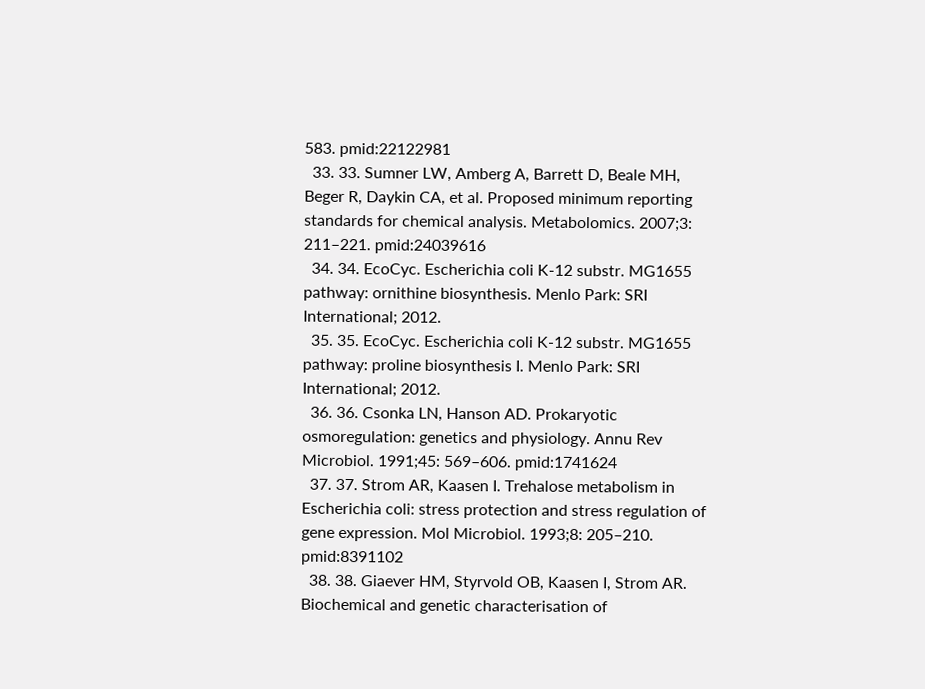583. pmid:22122981
  33. 33. Sumner LW, Amberg A, Barrett D, Beale MH, Beger R, Daykin CA, et al. Proposed minimum reporting standards for chemical analysis. Metabolomics. 2007;3: 211–221. pmid:24039616
  34. 34. EcoCyc. Escherichia coli K-12 substr. MG1655 pathway: ornithine biosynthesis. Menlo Park: SRI International; 2012.
  35. 35. EcoCyc. Escherichia coli K-12 substr. MG1655 pathway: proline biosynthesis I. Menlo Park: SRI International; 2012.
  36. 36. Csonka LN, Hanson AD. Prokaryotic osmoregulation: genetics and physiology. Annu Rev Microbiol. 1991;45: 569–606. pmid:1741624
  37. 37. Strom AR, Kaasen I. Trehalose metabolism in Escherichia coli: stress protection and stress regulation of gene expression. Mol Microbiol. 1993;8: 205–210. pmid:8391102
  38. 38. Giaever HM, Styrvold OB, Kaasen I, Strom AR. Biochemical and genetic characterisation of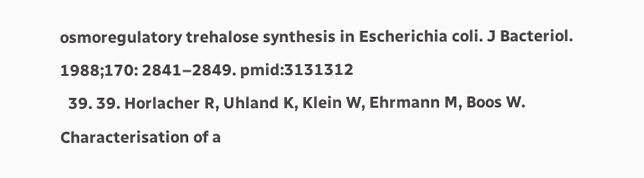osmoregulatory trehalose synthesis in Escherichia coli. J Bacteriol. 1988;170: 2841–2849. pmid:3131312
  39. 39. Horlacher R, Uhland K, Klein W, Ehrmann M, Boos W. Characterisation of a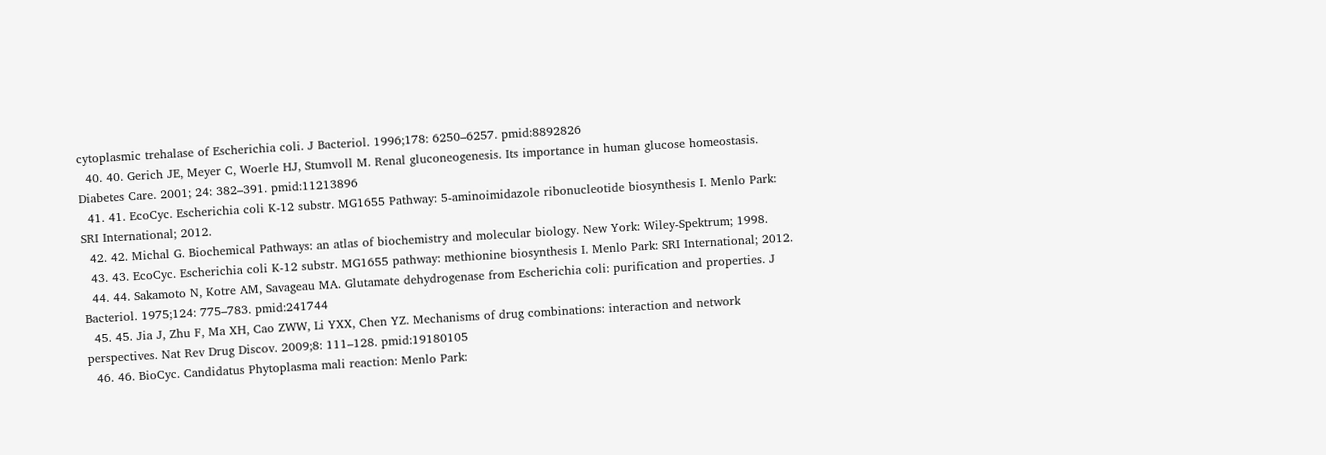cytoplasmic trehalase of Escherichia coli. J Bacteriol. 1996;178: 6250–6257. pmid:8892826
  40. 40. Gerich JE, Meyer C, Woerle HJ, Stumvoll M. Renal gluconeogenesis. Its importance in human glucose homeostasis. Diabetes Care. 2001; 24: 382–391. pmid:11213896
  41. 41. EcoCyc. Escherichia coli K-12 substr. MG1655 Pathway: 5-aminoimidazole ribonucleotide biosynthesis I. Menlo Park: SRI International; 2012.
  42. 42. Michal G. Biochemical Pathways: an atlas of biochemistry and molecular biology. New York: Wiley-Spektrum; 1998.
  43. 43. EcoCyc. Escherichia coli K-12 substr. MG1655 pathway: methionine biosynthesis I. Menlo Park: SRI International; 2012.
  44. 44. Sakamoto N, Kotre AM, Savageau MA. Glutamate dehydrogenase from Escherichia coli: purification and properties. J Bacteriol. 1975;124: 775–783. pmid:241744
  45. 45. Jia J, Zhu F, Ma XH, Cao ZWW, Li YXX, Chen YZ. Mechanisms of drug combinations: interaction and network perspectives. Nat Rev Drug Discov. 2009;8: 111–128. pmid:19180105
  46. 46. BioCyc. Candidatus Phytoplasma mali reaction: Menlo Park: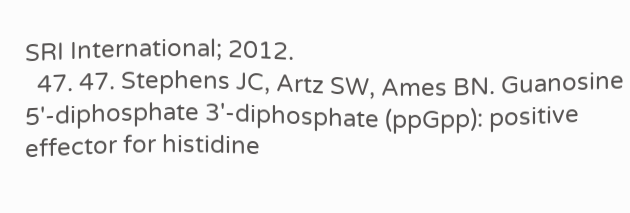SRI International; 2012.
  47. 47. Stephens JC, Artz SW, Ames BN. Guanosine 5'-diphosphate 3'-diphosphate (ppGpp): positive effector for histidine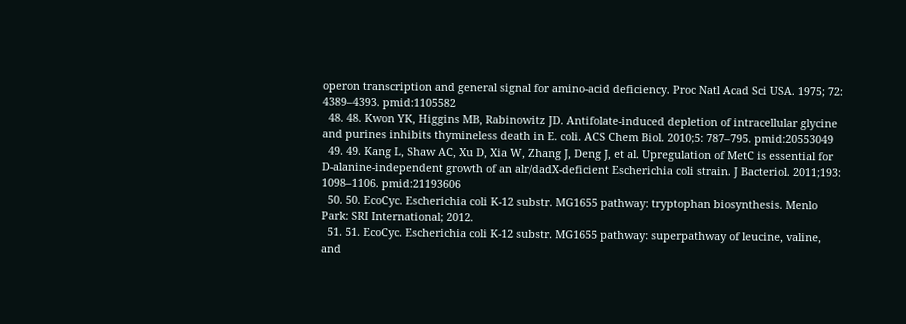operon transcription and general signal for amino-acid deficiency. Proc Natl Acad Sci USA. 1975; 72: 4389–4393. pmid:1105582
  48. 48. Kwon YK, Higgins MB, Rabinowitz JD. Antifolate-induced depletion of intracellular glycine and purines inhibits thymineless death in E. coli. ACS Chem Biol. 2010;5: 787–795. pmid:20553049
  49. 49. Kang L, Shaw AC, Xu D, Xia W, Zhang J, Deng J, et al. Upregulation of MetC is essential for D-alanine-independent growth of an alr/dadX-deficient Escherichia coli strain. J Bacteriol. 2011;193: 1098–1106. pmid:21193606
  50. 50. EcoCyc. Escherichia coli K-12 substr. MG1655 pathway: tryptophan biosynthesis. Menlo Park: SRI International; 2012.
  51. 51. EcoCyc. Escherichia coli K-12 substr. MG1655 pathway: superpathway of leucine, valine, and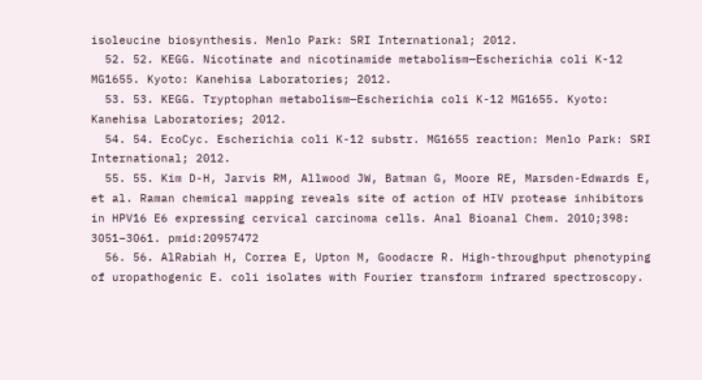isoleucine biosynthesis. Menlo Park: SRI International; 2012.
  52. 52. KEGG. Nicotinate and nicotinamide metabolism—Escherichia coli K-12 MG1655. Kyoto: Kanehisa Laboratories; 2012.
  53. 53. KEGG. Tryptophan metabolism—Escherichia coli K-12 MG1655. Kyoto: Kanehisa Laboratories; 2012.
  54. 54. EcoCyc. Escherichia coli K-12 substr. MG1655 reaction: Menlo Park: SRI International; 2012.
  55. 55. Kim D-H, Jarvis RM, Allwood JW, Batman G, Moore RE, Marsden-Edwards E, et al. Raman chemical mapping reveals site of action of HIV protease inhibitors in HPV16 E6 expressing cervical carcinoma cells. Anal Bioanal Chem. 2010;398: 3051–3061. pmid:20957472
  56. 56. AlRabiah H, Correa E, Upton M, Goodacre R. High-throughput phenotyping of uropathogenic E. coli isolates with Fourier transform infrared spectroscopy.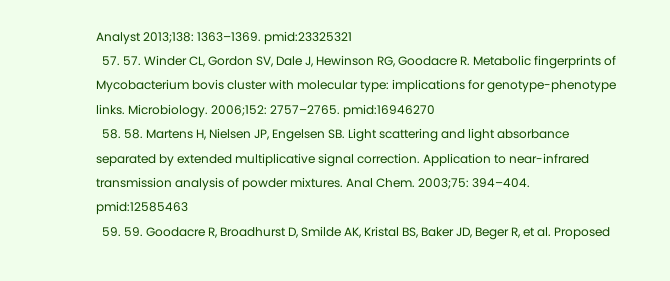Analyst 2013;138: 1363–1369. pmid:23325321
  57. 57. Winder CL, Gordon SV, Dale J, Hewinson RG, Goodacre R. Metabolic fingerprints of Mycobacterium bovis cluster with molecular type: implications for genotype-phenotype links. Microbiology. 2006;152: 2757–2765. pmid:16946270
  58. 58. Martens H, Nielsen JP, Engelsen SB. Light scattering and light absorbance separated by extended multiplicative signal correction. Application to near-infrared transmission analysis of powder mixtures. Anal Chem. 2003;75: 394–404. pmid:12585463
  59. 59. Goodacre R, Broadhurst D, Smilde AK, Kristal BS, Baker JD, Beger R, et al. Proposed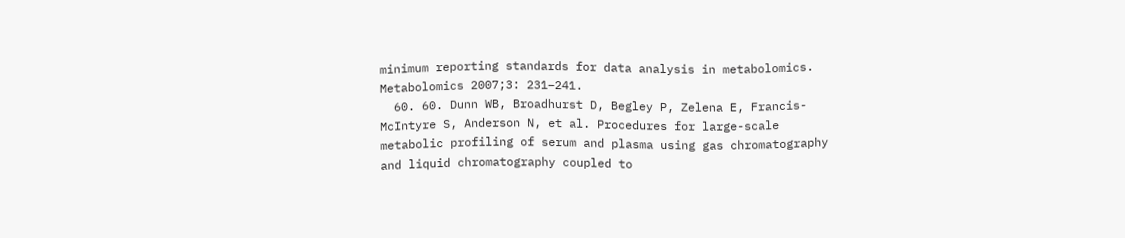minimum reporting standards for data analysis in metabolomics. Metabolomics 2007;3: 231–241.
  60. 60. Dunn WB, Broadhurst D, Begley P, Zelena E, Francis-McIntyre S, Anderson N, et al. Procedures for large-scale metabolic profiling of serum and plasma using gas chromatography and liquid chromatography coupled to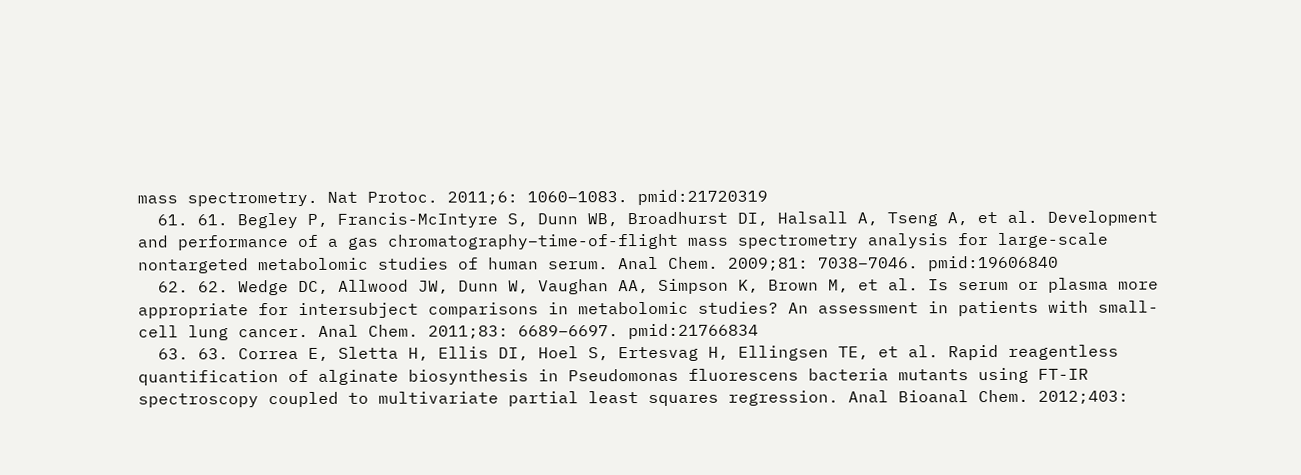mass spectrometry. Nat Protoc. 2011;6: 1060–1083. pmid:21720319
  61. 61. Begley P, Francis-McIntyre S, Dunn WB, Broadhurst DI, Halsall A, Tseng A, et al. Development and performance of a gas chromatography−time-of-flight mass spectrometry analysis for large-scale nontargeted metabolomic studies of human serum. Anal Chem. 2009;81: 7038–7046. pmid:19606840
  62. 62. Wedge DC, Allwood JW, Dunn W, Vaughan AA, Simpson K, Brown M, et al. Is serum or plasma more appropriate for intersubject comparisons in metabolomic studies? An assessment in patients with small-cell lung cancer. Anal Chem. 2011;83: 6689–6697. pmid:21766834
  63. 63. Correa E, Sletta H, Ellis DI, Hoel S, Ertesvag H, Ellingsen TE, et al. Rapid reagentless quantification of alginate biosynthesis in Pseudomonas fluorescens bacteria mutants using FT-IR spectroscopy coupled to multivariate partial least squares regression. Anal Bioanal Chem. 2012;403: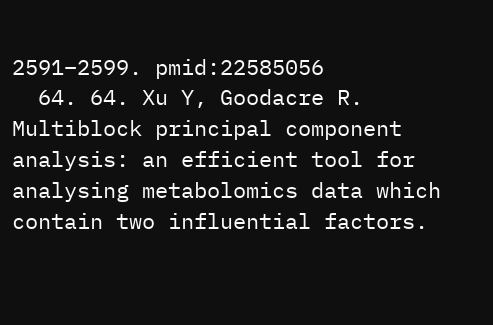2591–2599. pmid:22585056
  64. 64. Xu Y, Goodacre R. Multiblock principal component analysis: an efficient tool for analysing metabolomics data which contain two influential factors.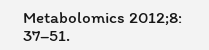Metabolomics 2012;8: 37–51.